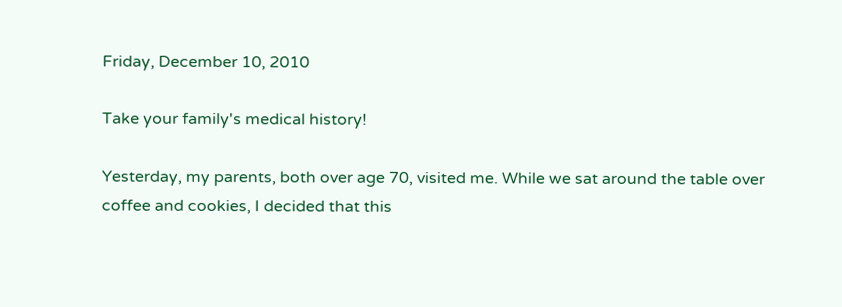Friday, December 10, 2010

Take your family's medical history!

Yesterday, my parents, both over age 70, visited me. While we sat around the table over coffee and cookies, I decided that this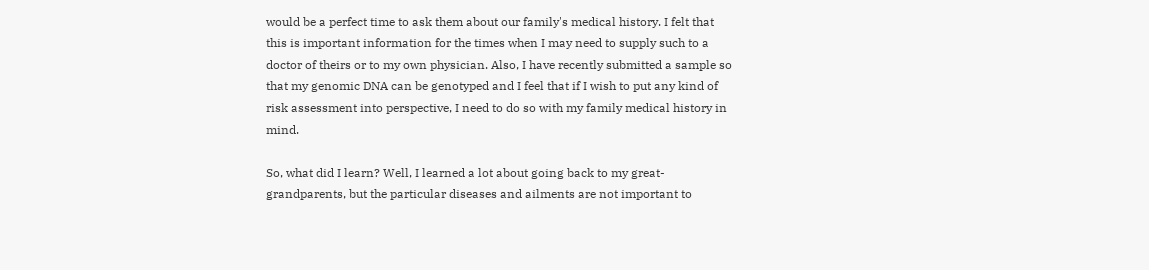would be a perfect time to ask them about our family's medical history. I felt that this is important information for the times when I may need to supply such to a doctor of theirs or to my own physician. Also, I have recently submitted a sample so that my genomic DNA can be genotyped and I feel that if I wish to put any kind of risk assessment into perspective, I need to do so with my family medical history in mind.

So, what did I learn? Well, I learned a lot about going back to my great-grandparents, but the particular diseases and ailments are not important to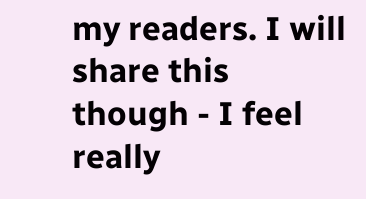my readers. I will share this though - I feel really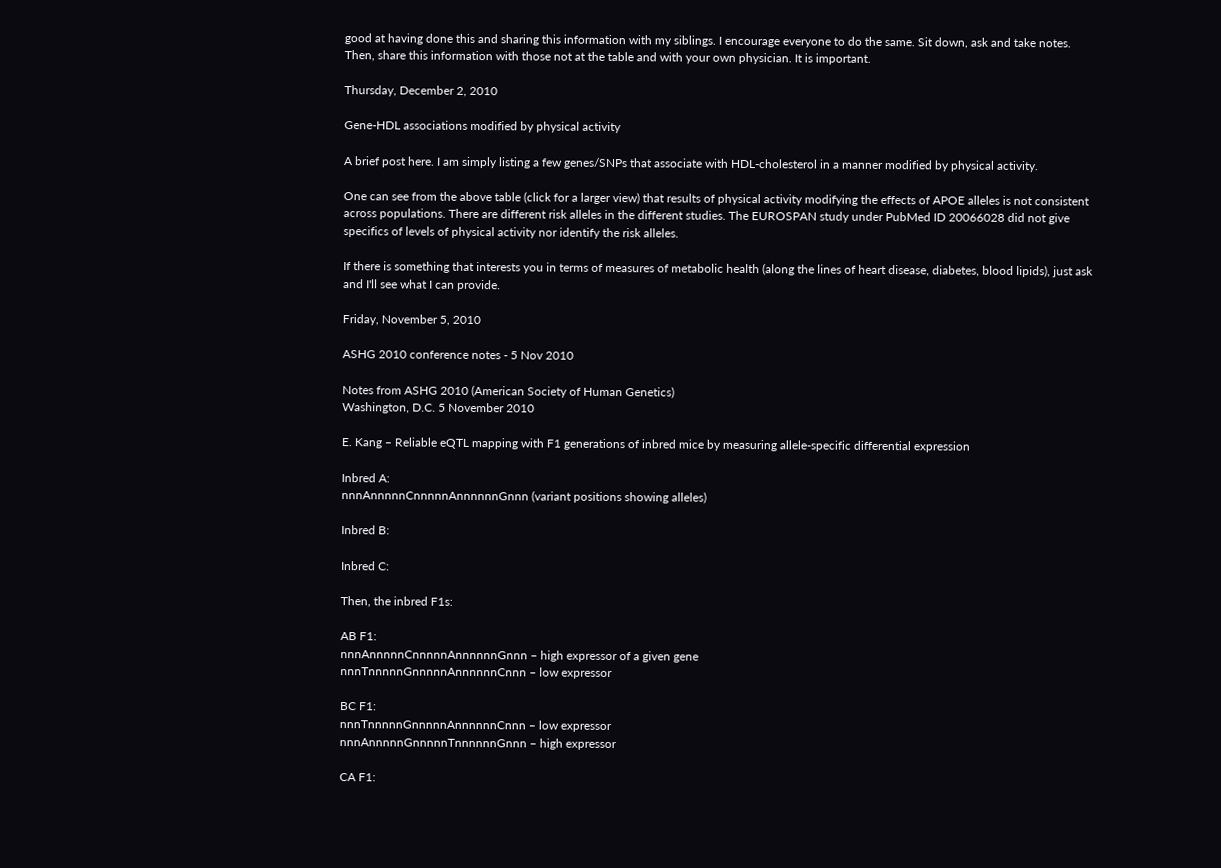good at having done this and sharing this information with my siblings. I encourage everyone to do the same. Sit down, ask and take notes. Then, share this information with those not at the table and with your own physician. It is important.

Thursday, December 2, 2010

Gene-HDL associations modified by physical activity

A brief post here. I am simply listing a few genes/SNPs that associate with HDL-cholesterol in a manner modified by physical activity.

One can see from the above table (click for a larger view) that results of physical activity modifying the effects of APOE alleles is not consistent across populations. There are different risk alleles in the different studies. The EUROSPAN study under PubMed ID 20066028 did not give specifics of levels of physical activity nor identify the risk alleles.

If there is something that interests you in terms of measures of metabolic health (along the lines of heart disease, diabetes, blood lipids), just ask and I'll see what I can provide.

Friday, November 5, 2010

ASHG 2010 conference notes - 5 Nov 2010

Notes from ASHG 2010 (American Society of Human Genetics)
Washington, D.C. 5 November 2010

E. Kang – Reliable eQTL mapping with F1 generations of inbred mice by measuring allele-specific differential expression

Inbred A:
nnnAnnnnnCnnnnnAnnnnnnGnnn (variant positions showing alleles)

Inbred B:

Inbred C:

Then, the inbred F1s:

AB F1:
nnnAnnnnnCnnnnnAnnnnnnGnnn – high expressor of a given gene
nnnTnnnnnGnnnnnAnnnnnnCnnn – low expressor

BC F1:
nnnTnnnnnGnnnnnAnnnnnnCnnn – low expressor
nnnAnnnnnGnnnnnTnnnnnnGnnn – high expressor

CA F1: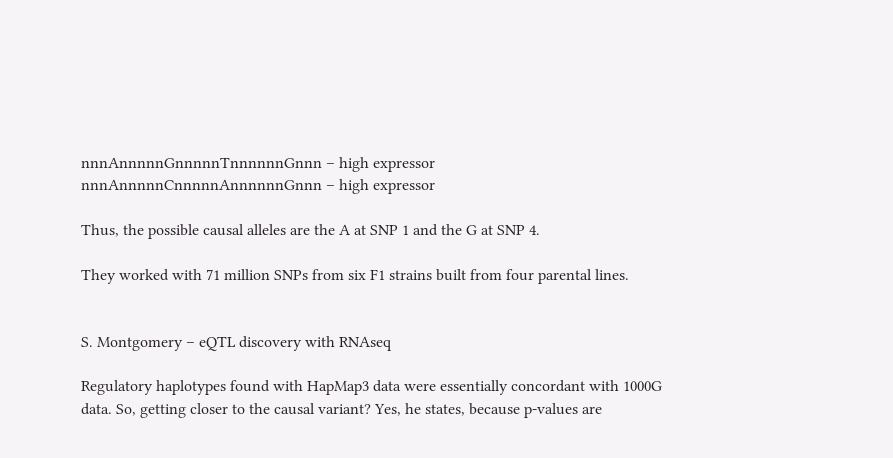nnnAnnnnnGnnnnnTnnnnnnGnnn – high expressor
nnnAnnnnnCnnnnnAnnnnnnGnnn – high expressor

Thus, the possible causal alleles are the A at SNP 1 and the G at SNP 4.

They worked with 71 million SNPs from six F1 strains built from four parental lines.


S. Montgomery – eQTL discovery with RNAseq

Regulatory haplotypes found with HapMap3 data were essentially concordant with 1000G data. So, getting closer to the causal variant? Yes, he states, because p-values are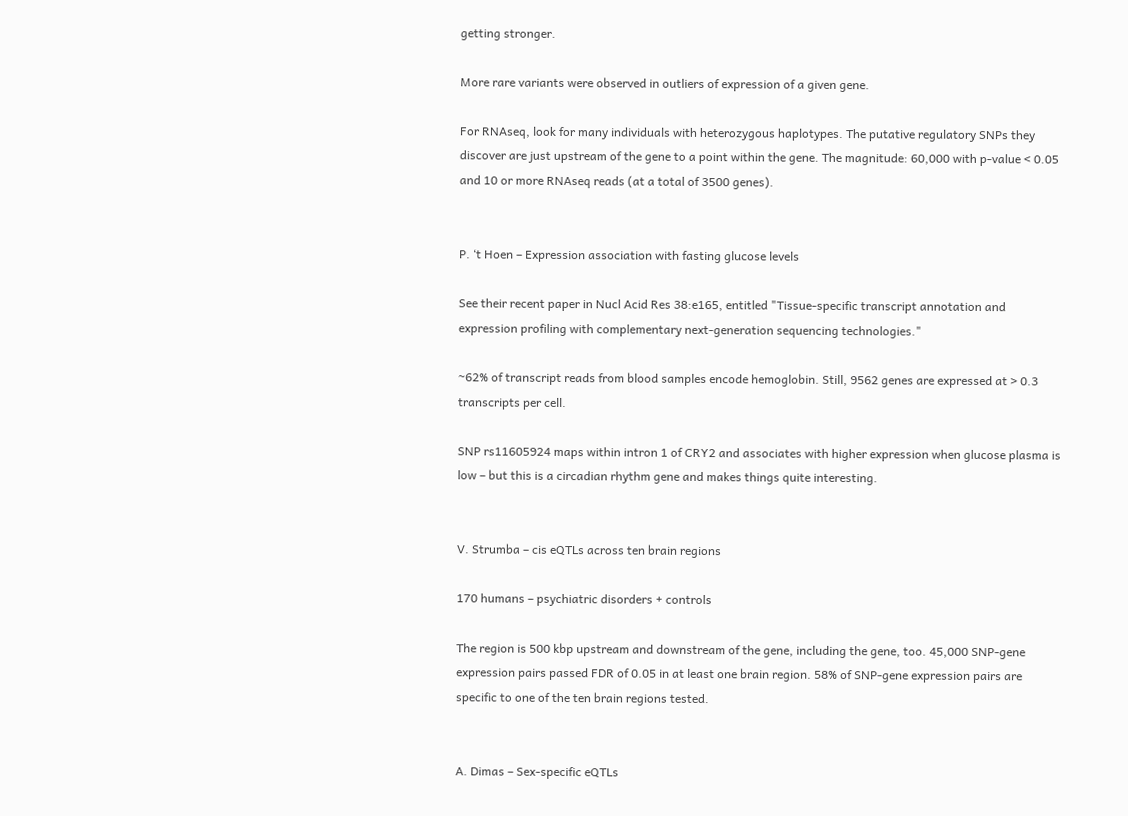getting stronger.

More rare variants were observed in outliers of expression of a given gene.

For RNAseq, look for many individuals with heterozygous haplotypes. The putative regulatory SNPs they discover are just upstream of the gene to a point within the gene. The magnitude: 60,000 with p-value < 0.05 and 10 or more RNAseq reads (at a total of 3500 genes).


P. ‘t Hoen – Expression association with fasting glucose levels

See their recent paper in Nucl Acid Res 38:e165, entitled "Tissue-specific transcript annotation and expression profiling with complementary next-generation sequencing technologies."

~62% of transcript reads from blood samples encode hemoglobin. Still, 9562 genes are expressed at > 0.3 transcripts per cell.

SNP rs11605924 maps within intron 1 of CRY2 and associates with higher expression when glucose plasma is low – but this is a circadian rhythm gene and makes things quite interesting.


V. Strumba – cis eQTLs across ten brain regions

170 humans – psychiatric disorders + controls

The region is 500 kbp upstream and downstream of the gene, including the gene, too. 45,000 SNP-gene expression pairs passed FDR of 0.05 in at least one brain region. 58% of SNP-gene expression pairs are specific to one of the ten brain regions tested.


A. Dimas – Sex-specific eQTLs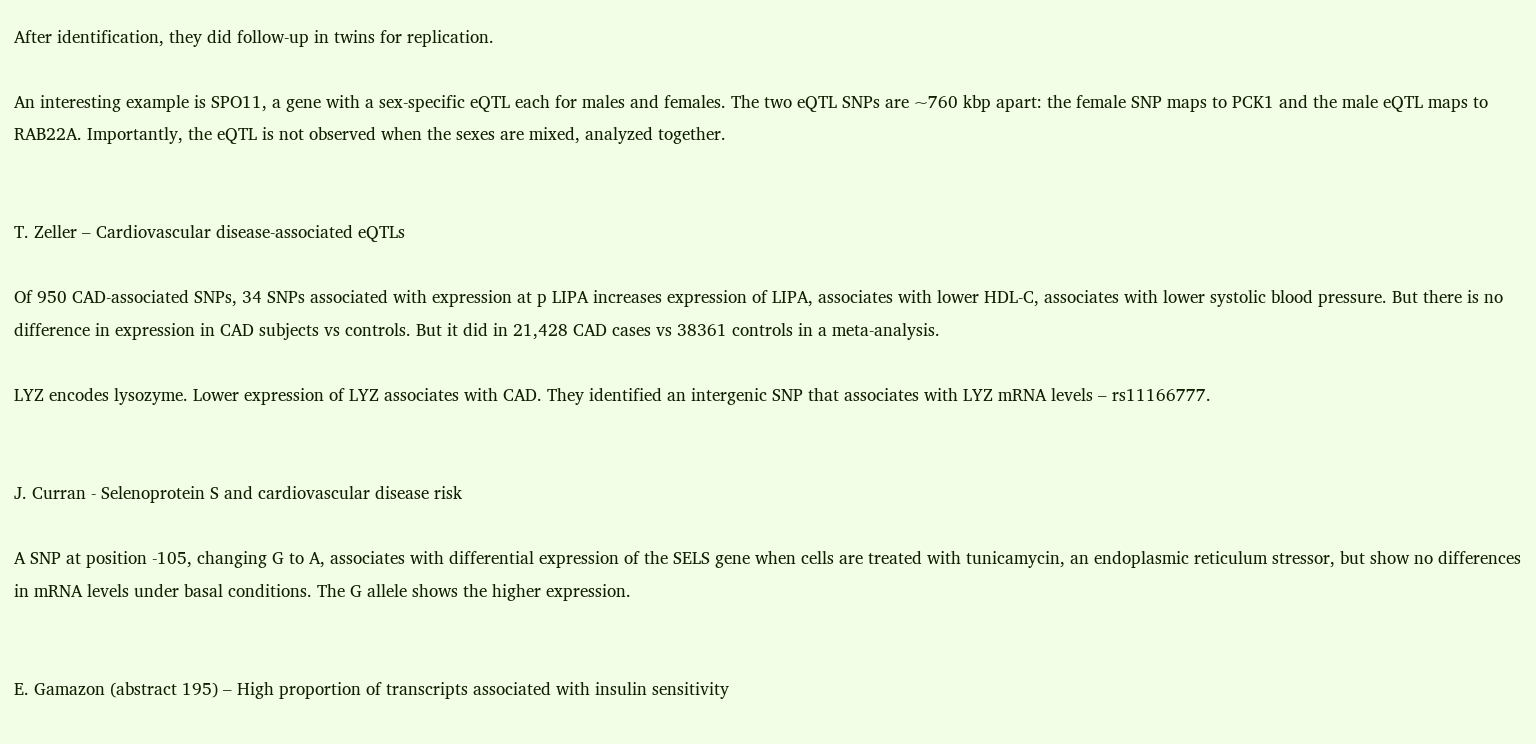After identification, they did follow-up in twins for replication.

An interesting example is SPO11, a gene with a sex-specific eQTL each for males and females. The two eQTL SNPs are ~760 kbp apart: the female SNP maps to PCK1 and the male eQTL maps to RAB22A. Importantly, the eQTL is not observed when the sexes are mixed, analyzed together.


T. Zeller – Cardiovascular disease-associated eQTLs

Of 950 CAD-associated SNPs, 34 SNPs associated with expression at p LIPA increases expression of LIPA, associates with lower HDL-C, associates with lower systolic blood pressure. But there is no difference in expression in CAD subjects vs controls. But it did in 21,428 CAD cases vs 38361 controls in a meta-analysis.

LYZ encodes lysozyme. Lower expression of LYZ associates with CAD. They identified an intergenic SNP that associates with LYZ mRNA levels – rs11166777.


J. Curran - Selenoprotein S and cardiovascular disease risk

A SNP at position -105, changing G to A, associates with differential expression of the SELS gene when cells are treated with tunicamycin, an endoplasmic reticulum stressor, but show no differences in mRNA levels under basal conditions. The G allele shows the higher expression.


E. Gamazon (abstract 195) – High proportion of transcripts associated with insulin sensitivity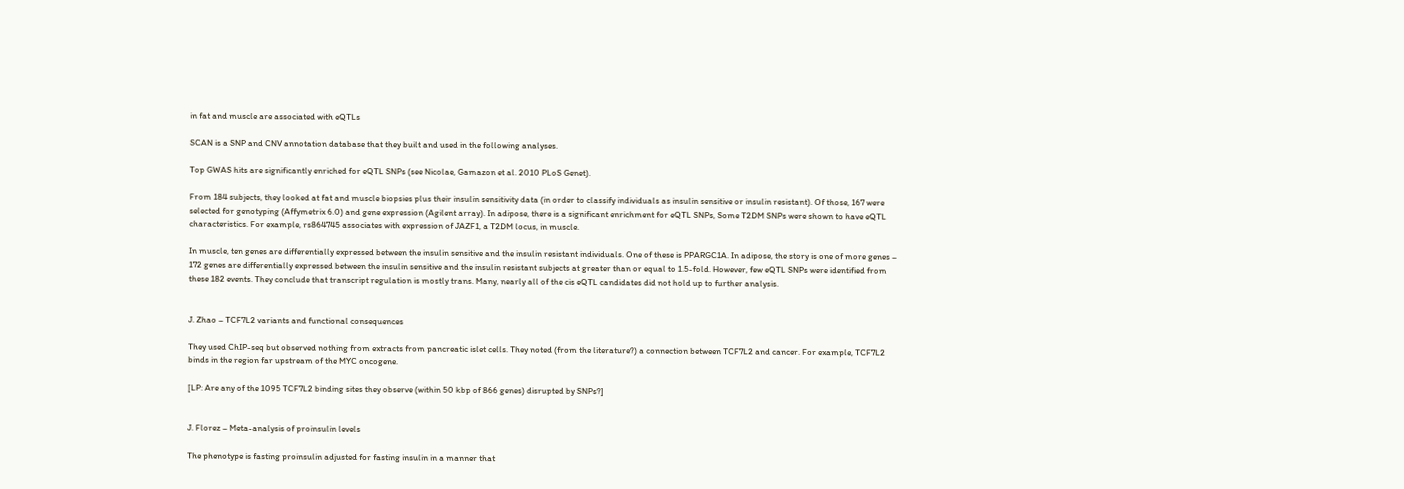in fat and muscle are associated with eQTLs

SCAN is a SNP and CNV annotation database that they built and used in the following analyses.

Top GWAS hits are significantly enriched for eQTL SNPs (see Nicolae, Gamazon et al. 2010 PLoS Genet).

From 184 subjects, they looked at fat and muscle biopsies plus their insulin sensitivity data (in order to classify individuals as insulin sensitive or insulin resistant). Of those, 167 were selected for genotyping (Affymetrix 6.0) and gene expression (Agilent array). In adipose, there is a significant enrichment for eQTL SNPs, Some T2DM SNPs were shown to have eQTL characteristics. For example, rs864745 associates with expression of JAZF1, a T2DM locus, in muscle.

In muscle, ten genes are differentially expressed between the insulin sensitive and the insulin resistant individuals. One of these is PPARGC1A. In adipose, the story is one of more genes – 172 genes are differentially expressed between the insulin sensitive and the insulin resistant subjects at greater than or equal to 1.5-fold. However, few eQTL SNPs were identified from these 182 events. They conclude that transcript regulation is mostly trans. Many, nearly all of the cis eQTL candidates did not hold up to further analysis.


J. Zhao – TCF7L2 variants and functional consequences

They used ChIP-seq but observed nothing from extracts from pancreatic islet cells. They noted (from the literature?) a connection between TCF7L2 and cancer. For example, TCF7L2 binds in the region far upstream of the MYC oncogene.

[LP: Are any of the 1095 TCF7L2 binding sites they observe (within 50 kbp of 866 genes) disrupted by SNPs?]


J. Florez – Meta-analysis of proinsulin levels

The phenotype is fasting proinsulin adjusted for fasting insulin in a manner that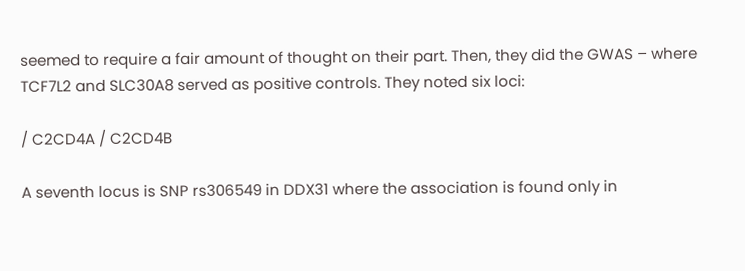seemed to require a fair amount of thought on their part. Then, they did the GWAS – where TCF7L2 and SLC30A8 served as positive controls. They noted six loci:

/ C2CD4A / C2CD4B

A seventh locus is SNP rs306549 in DDX31 where the association is found only in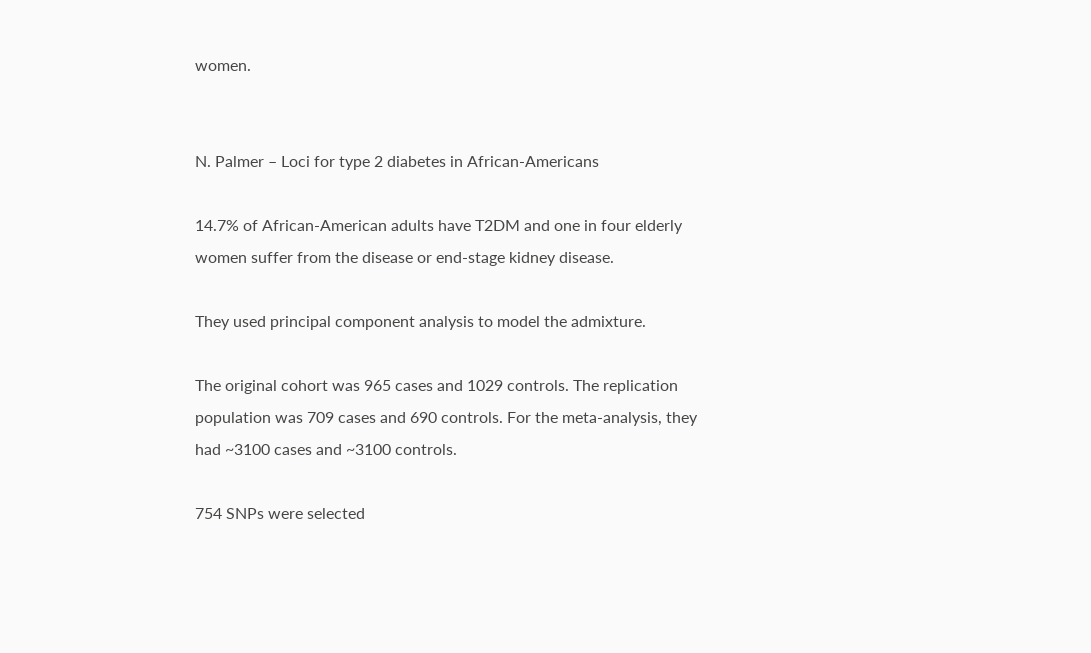women.


N. Palmer – Loci for type 2 diabetes in African-Americans

14.7% of African-American adults have T2DM and one in four elderly women suffer from the disease or end-stage kidney disease.

They used principal component analysis to model the admixture.

The original cohort was 965 cases and 1029 controls. The replication population was 709 cases and 690 controls. For the meta-analysis, they had ~3100 cases and ~3100 controls.

754 SNPs were selected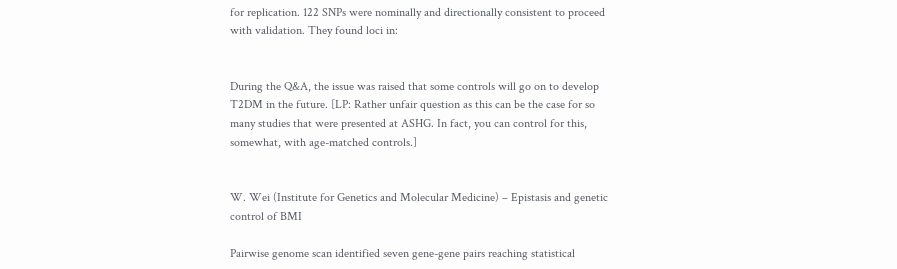for replication. 122 SNPs were nominally and directionally consistent to proceed with validation. They found loci in:


During the Q&A, the issue was raised that some controls will go on to develop T2DM in the future. [LP: Rather unfair question as this can be the case for so many studies that were presented at ASHG. In fact, you can control for this, somewhat, with age-matched controls.]


W. Wei (Institute for Genetics and Molecular Medicine) – Epistasis and genetic control of BMI

Pairwise genome scan identified seven gene-gene pairs reaching statistical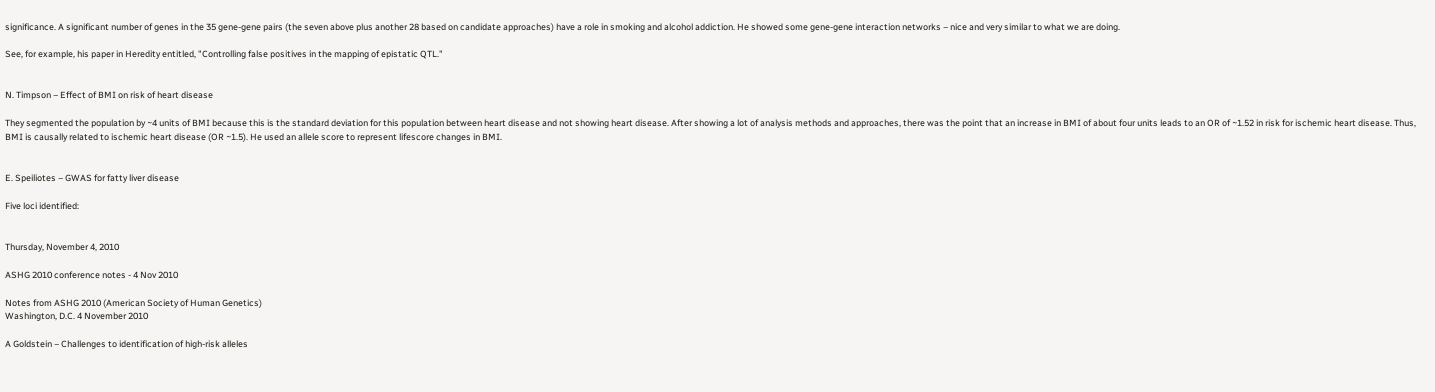significance. A significant number of genes in the 35 gene-gene pairs (the seven above plus another 28 based on candidate approaches) have a role in smoking and alcohol addiction. He showed some gene-gene interaction networks – nice and very similar to what we are doing.

See, for example, his paper in Heredity entitled, "Controlling false positives in the mapping of epistatic QTL."


N. Timpson – Effect of BMI on risk of heart disease

They segmented the population by ~4 units of BMI because this is the standard deviation for this population between heart disease and not showing heart disease. After showing a lot of analysis methods and approaches, there was the point that an increase in BMI of about four units leads to an OR of ~1.52 in risk for ischemic heart disease. Thus, BMI is causally related to ischemic heart disease (OR ~1.5). He used an allele score to represent lifescore changes in BMI.


E. Speiliotes – GWAS for fatty liver disease

Five loci identified:


Thursday, November 4, 2010

ASHG 2010 conference notes - 4 Nov 2010

Notes from ASHG 2010 (American Society of Human Genetics)
Washington, D.C. 4 November 2010

A Goldstein – Challenges to identification of high-risk alleles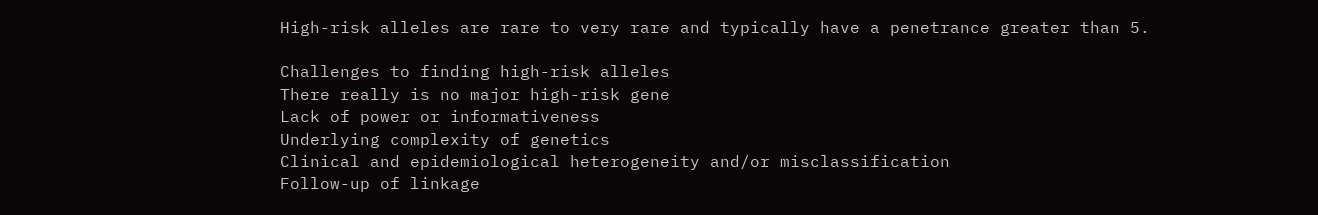High-risk alleles are rare to very rare and typically have a penetrance greater than 5.

Challenges to finding high-risk alleles
There really is no major high-risk gene
Lack of power or informativeness
Underlying complexity of genetics
Clinical and epidemiological heterogeneity and/or misclassification
Follow-up of linkage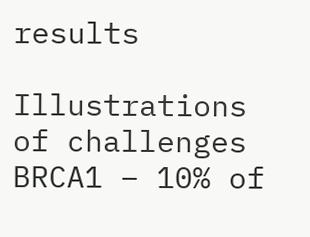results

Illustrations of challenges
BRCA1 – 10% of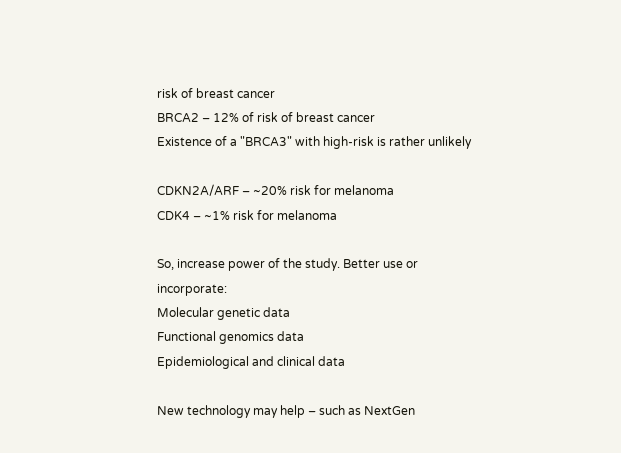risk of breast cancer
BRCA2 – 12% of risk of breast cancer
Existence of a "BRCA3" with high-risk is rather unlikely

CDKN2A/ARF – ~20% risk for melanoma
CDK4 – ~1% risk for melanoma

So, increase power of the study. Better use or incorporate:
Molecular genetic data
Functional genomics data
Epidemiological and clinical data

New technology may help – such as NextGen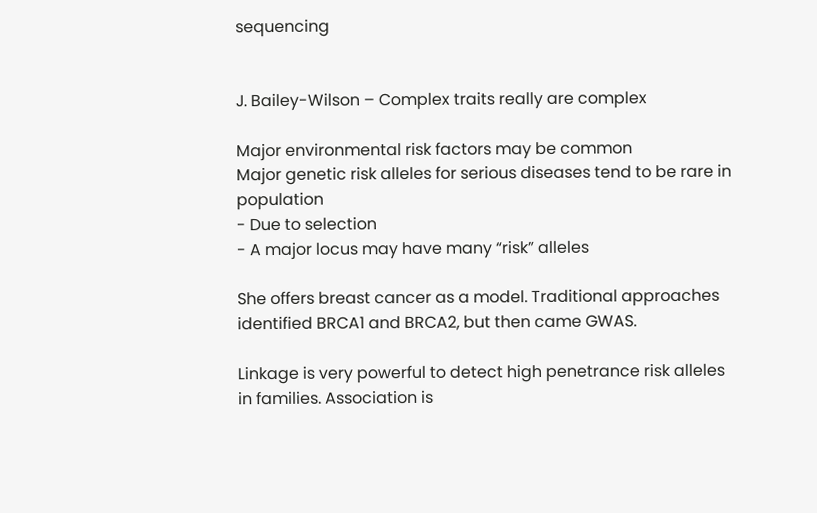sequencing


J. Bailey-Wilson – Complex traits really are complex

Major environmental risk factors may be common
Major genetic risk alleles for serious diseases tend to be rare in population
- Due to selection
- A major locus may have many “risk” alleles

She offers breast cancer as a model. Traditional approaches identified BRCA1 and BRCA2, but then came GWAS.

Linkage is very powerful to detect high penetrance risk alleles in families. Association is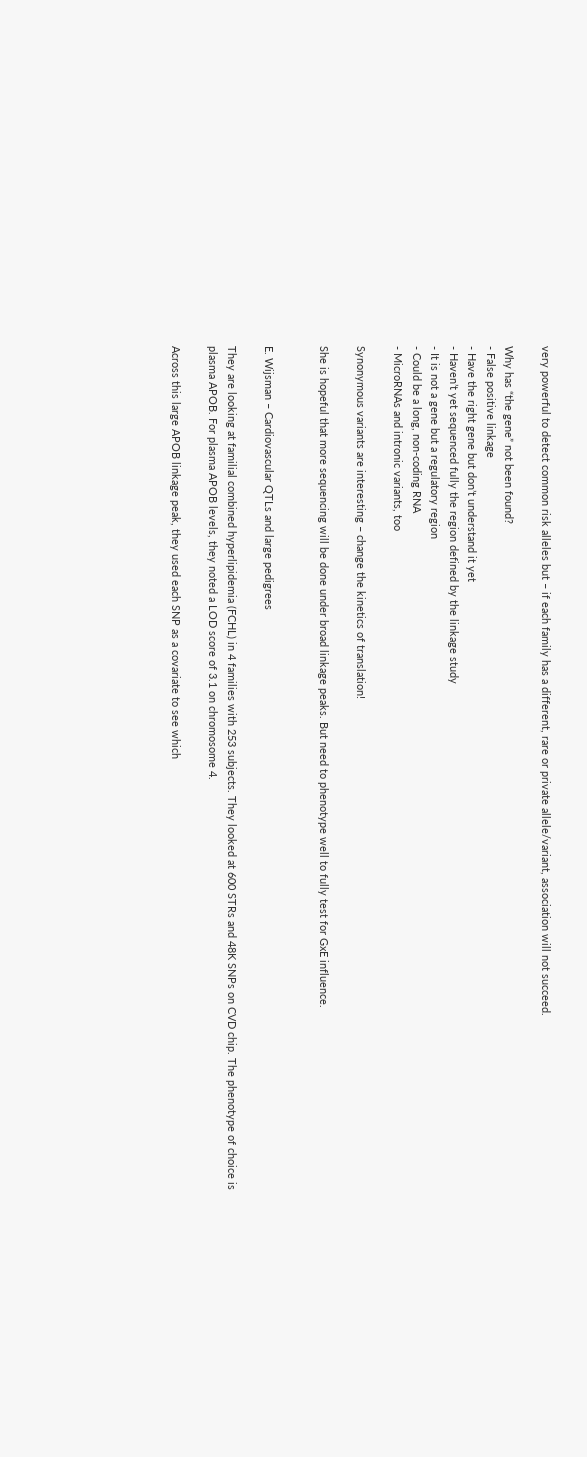very powerful to detect common risk alleles but – if each family has a different, rare or private allele/variant, association will not succeed.

Why has “the gene” not been found?
- False positive linkage
- Have the right gene but don’t understand it yet
- Haven’t yet sequenced fully the region defined by the linkage study
- It is not a gene but a regulatory region
- Could be a long, non-coding RNA
- MicroRNAs and intronic variants, too

Synonymous variants are interesting – change the kinetics of translation!

She is hopeful that more sequencing will be done under broad linkage peaks. But need to phenotype well to fully test for GxE influence.


E. Wijsman – Cardiovascular QTLs and large pedigrees

They are looking at familial combined hyperlipidemia (FCHL) in 4 families with 253 subjects. They looked at 600 STRs and 48K SNPs on CVD chip. The phenotype of choice is plasma APOB. For plasma APOB levels, they noted a LOD score of 3.1 on chromosome 4.

Across this large APOB linkage peak, they used each SNP as a covariate to see which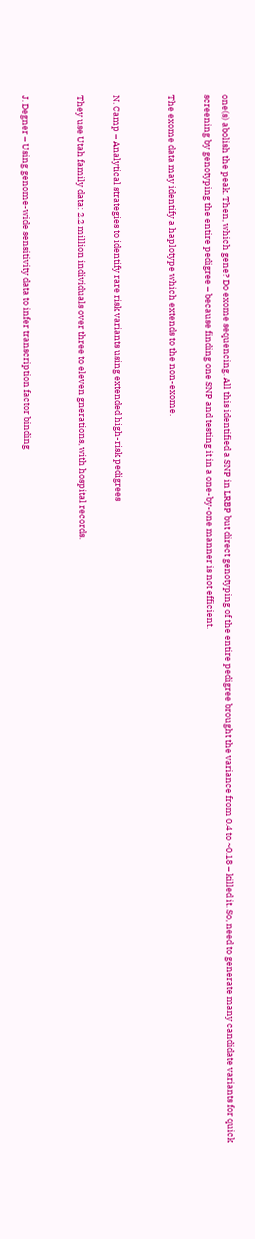one(s) abolish the peak. Then, which gene? Do exome sequencing. All this identified a SNP in LRBP but direct genotyping of the entire pedigree brought the variance from 0.4 to ~0.18 – killed it. So, need to generate many candidate variants for quick screening by genotyping the entire pedigree – because finding one SNP and testing it in a one-by-one manner is not efficient.

The exome data may identify a haplotype which extends to the non-exome.


N. Camp – Analytical strategies to identify rare risk variants using extended high-risk pedigrees

They use Utah family data: 2.2 million individuals over three to eleven gnerations, with hospital records.


J. Degner – Using genome-wide sensitivity data to infer transcription factor binding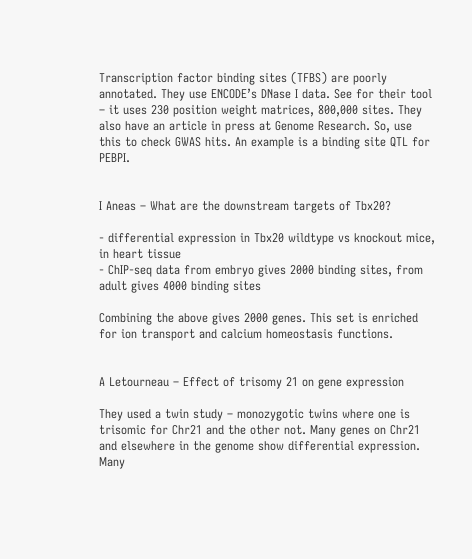Transcription factor binding sites (TFBS) are poorly annotated. They use ENCODE’s DNase I data. See for their tool – it uses 230 position weight matrices, 800,000 sites. They also have an article in press at Genome Research. So, use this to check GWAS hits. An example is a binding site QTL for PEBPI.


I Aneas – What are the downstream targets of Tbx20?

- differential expression in Tbx20 wildtype vs knockout mice, in heart tissue
- ChIP-seq data from embryo gives 2000 binding sites, from adult gives 4000 binding sites

Combining the above gives 2000 genes. This set is enriched for ion transport and calcium homeostasis functions.


A Letourneau – Effect of trisomy 21 on gene expression

They used a twin study – monozygotic twins where one is trisomic for Chr21 and the other not. Many genes on Chr21 and elsewhere in the genome show differential expression. Many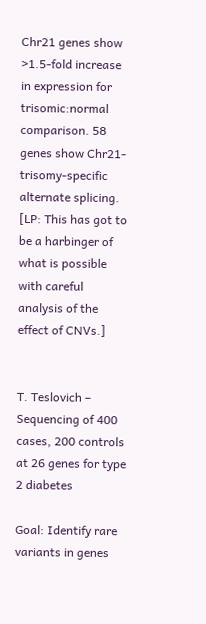Chr21 genes show >1.5-fold increase in expression for trisomic:normal comparison. 58 genes show Chr21-trisomy-specific alternate splicing. [LP: This has got to be a harbinger of what is possible with careful analysis of the effect of CNVs.]


T. Teslovich – Sequencing of 400 cases, 200 controls at 26 genes for type 2 diabetes

Goal: Identify rare variants in genes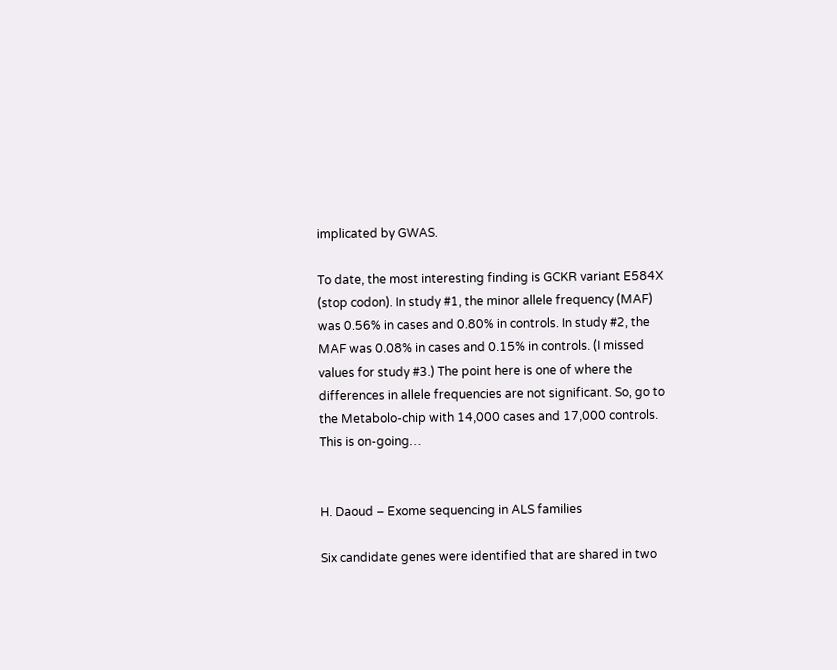implicated by GWAS.

To date, the most interesting finding is GCKR variant E584X (stop codon). In study #1, the minor allele frequency (MAF) was 0.56% in cases and 0.80% in controls. In study #2, the MAF was 0.08% in cases and 0.15% in controls. (I missed values for study #3.) The point here is one of where the differences in allele frequencies are not significant. So, go to the Metabolo-chip with 14,000 cases and 17,000 controls. This is on-going…


H. Daoud – Exome sequencing in ALS families

Six candidate genes were identified that are shared in two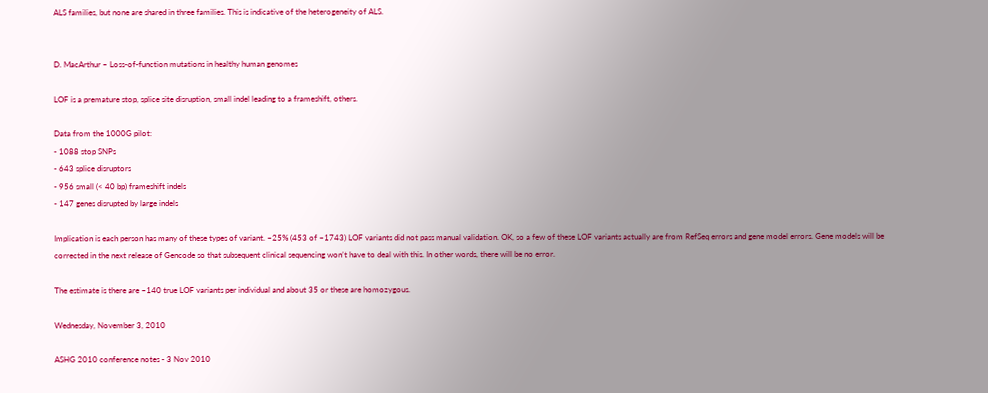ALS families, but none are shared in three families. This is indicative of the heterogeneity of ALS.


D. MacArthur – Loss-of-function mutations in healthy human genomes

LOF is a premature stop, splice site disruption, small indel leading to a frameshift, others.

Data from the 1000G pilot:
- 1088 stop SNPs
- 643 splice disruptors
- 956 small (< 40 bp) frameshift indels
- 147 genes disrupted by large indels

Implication is each person has many of these types of variant. ~25% (453 of ~1743) LOF variants did not pass manual validation. OK, so a few of these LOF variants actually are from RefSeq errors and gene model errors. Gene models will be corrected in the next release of Gencode so that subsequent clinical sequencing won’t have to deal with this. In other words, there will be no error.

The estimate is there are ~140 true LOF variants per individual and about 35 or these are homozygous.

Wednesday, November 3, 2010

ASHG 2010 conference notes - 3 Nov 2010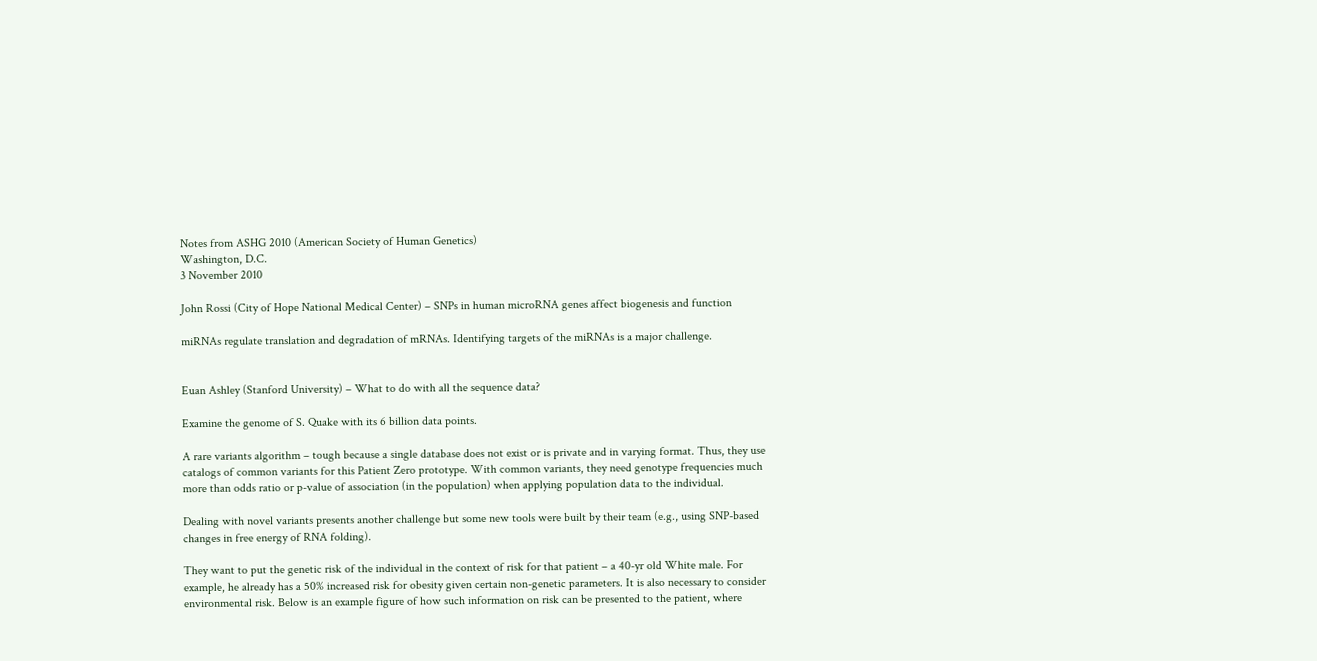Notes from ASHG 2010 (American Society of Human Genetics)
Washington, D.C.
3 November 2010

John Rossi (City of Hope National Medical Center) – SNPs in human microRNA genes affect biogenesis and function

miRNAs regulate translation and degradation of mRNAs. Identifying targets of the miRNAs is a major challenge.


Euan Ashley (Stanford University) – What to do with all the sequence data?

Examine the genome of S. Quake with its 6 billion data points.

A rare variants algorithm – tough because a single database does not exist or is private and in varying format. Thus, they use catalogs of common variants for this Patient Zero prototype. With common variants, they need genotype frequencies much more than odds ratio or p-value of association (in the population) when applying population data to the individual.

Dealing with novel variants presents another challenge but some new tools were built by their team (e.g., using SNP-based changes in free energy of RNA folding).

They want to put the genetic risk of the individual in the context of risk for that patient – a 40-yr old White male. For example, he already has a 50% increased risk for obesity given certain non-genetic parameters. It is also necessary to consider environmental risk. Below is an example figure of how such information on risk can be presented to the patient, where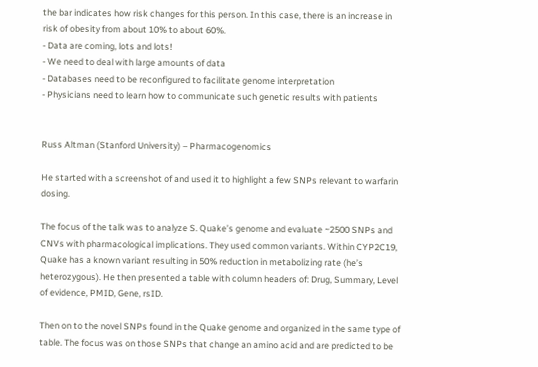the bar indicates how risk changes for this person. In this case, there is an increase in risk of obesity from about 10% to about 60%.
- Data are coming, lots and lots!
- We need to deal with large amounts of data
- Databases need to be reconfigured to facilitate genome interpretation
- Physicians need to learn how to communicate such genetic results with patients


Russ Altman (Stanford University) – Pharmacogenomics

He started with a screenshot of and used it to highlight a few SNPs relevant to warfarin dosing.

The focus of the talk was to analyze S. Quake’s genome and evaluate ~2500 SNPs and CNVs with pharmacological implications. They used common variants. Within CYP2C19, Quake has a known variant resulting in 50% reduction in metabolizing rate (he’s heterozygous). He then presented a table with column headers of: Drug, Summary, Level of evidence, PMID, Gene, rsID.

Then on to the novel SNPs found in the Quake genome and organized in the same type of table. The focus was on those SNPs that change an amino acid and are predicted to be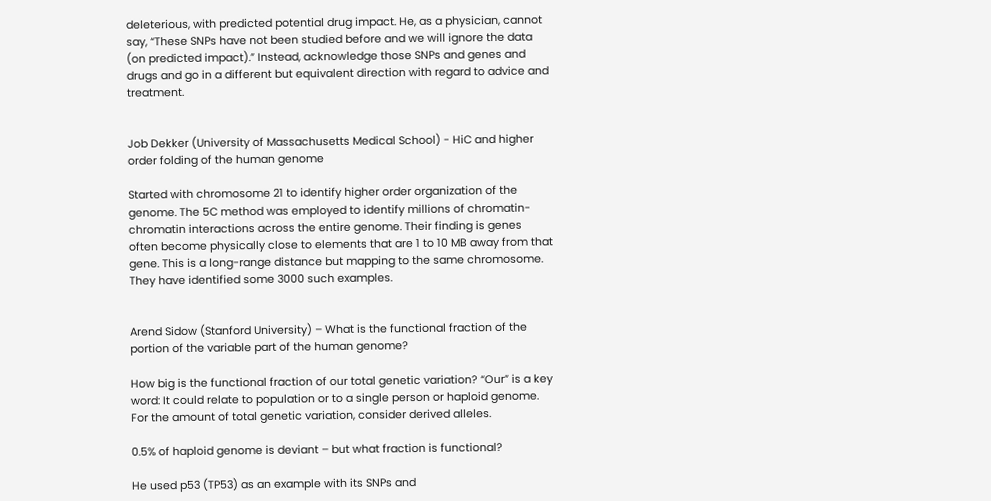deleterious, with predicted potential drug impact. He, as a physician, cannot say, “These SNPs have not been studied before and we will ignore the data (on predicted impact).” Instead, acknowledge those SNPs and genes and drugs and go in a different but equivalent direction with regard to advice and treatment.


Job Dekker (University of Massachusetts Medical School) - HiC and higher order folding of the human genome

Started with chromosome 21 to identify higher order organization of the genome. The 5C method was employed to identify millions of chromatin-chromatin interactions across the entire genome. Their finding is genes often become physically close to elements that are 1 to 10 MB away from that gene. This is a long-range distance but mapping to the same chromosome. They have identified some 3000 such examples.


Arend Sidow (Stanford University) – What is the functional fraction of the portion of the variable part of the human genome?

How big is the functional fraction of our total genetic variation? “Our” is a key word: It could relate to population or to a single person or haploid genome. For the amount of total genetic variation, consider derived alleles.

0.5% of haploid genome is deviant – but what fraction is functional?

He used p53 (TP53) as an example with its SNPs and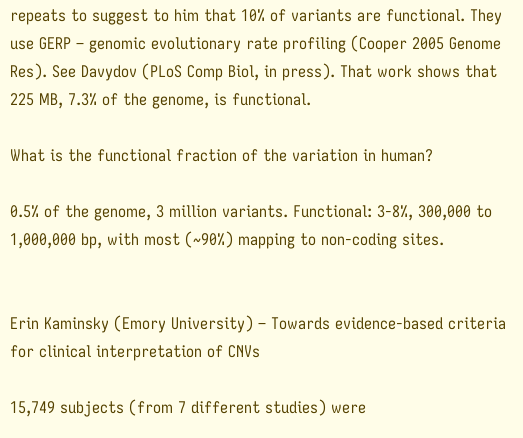repeats to suggest to him that 10% of variants are functional. They use GERP – genomic evolutionary rate profiling (Cooper 2005 Genome Res). See Davydov (PLoS Comp Biol, in press). That work shows that 225 MB, 7.3% of the genome, is functional.

What is the functional fraction of the variation in human?

0.5% of the genome, 3 million variants. Functional: 3-8%, 300,000 to 1,000,000 bp, with most (~90%) mapping to non-coding sites.


Erin Kaminsky (Emory University) – Towards evidence-based criteria for clinical interpretation of CNVs

15,749 subjects (from 7 different studies) were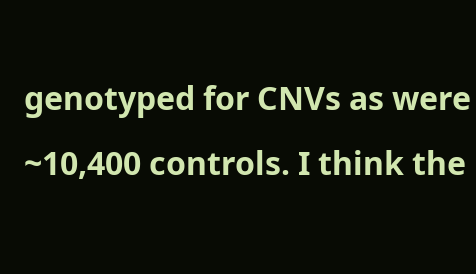genotyped for CNVs as were ~10,400 controls. I think the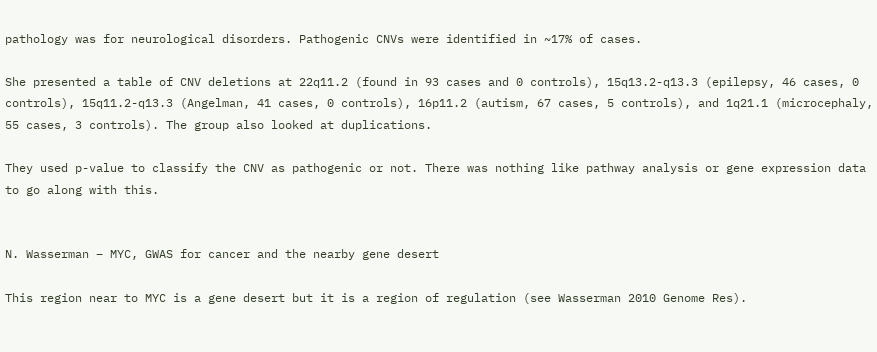pathology was for neurological disorders. Pathogenic CNVs were identified in ~17% of cases.

She presented a table of CNV deletions at 22q11.2 (found in 93 cases and 0 controls), 15q13.2-q13.3 (epilepsy, 46 cases, 0 controls), 15q11.2-q13.3 (Angelman, 41 cases, 0 controls), 16p11.2 (autism, 67 cases, 5 controls), and 1q21.1 (microcephaly, 55 cases, 3 controls). The group also looked at duplications.

They used p-value to classify the CNV as pathogenic or not. There was nothing like pathway analysis or gene expression data to go along with this.


N. Wasserman – MYC, GWAS for cancer and the nearby gene desert

This region near to MYC is a gene desert but it is a region of regulation (see Wasserman 2010 Genome Res).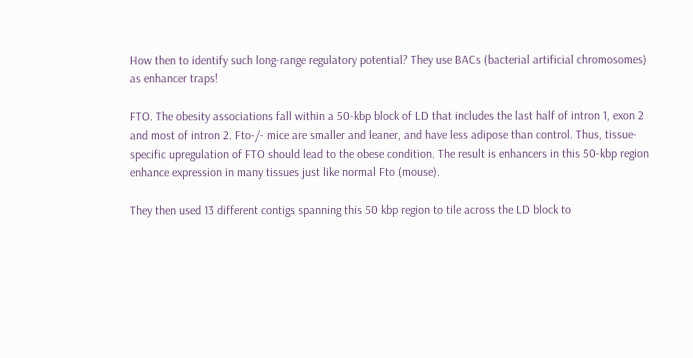How then to identify such long-range regulatory potential? They use BACs (bacterial artificial chromosomes) as enhancer traps!

FTO. The obesity associations fall within a 50-kbp block of LD that includes the last half of intron 1, exon 2 and most of intron 2. Fto-/- mice are smaller and leaner, and have less adipose than control. Thus, tissue-specific upregulation of FTO should lead to the obese condition. The result is enhancers in this 50-kbp region enhance expression in many tissues just like normal Fto (mouse).

They then used 13 different contigs spanning this 50 kbp region to tile across the LD block to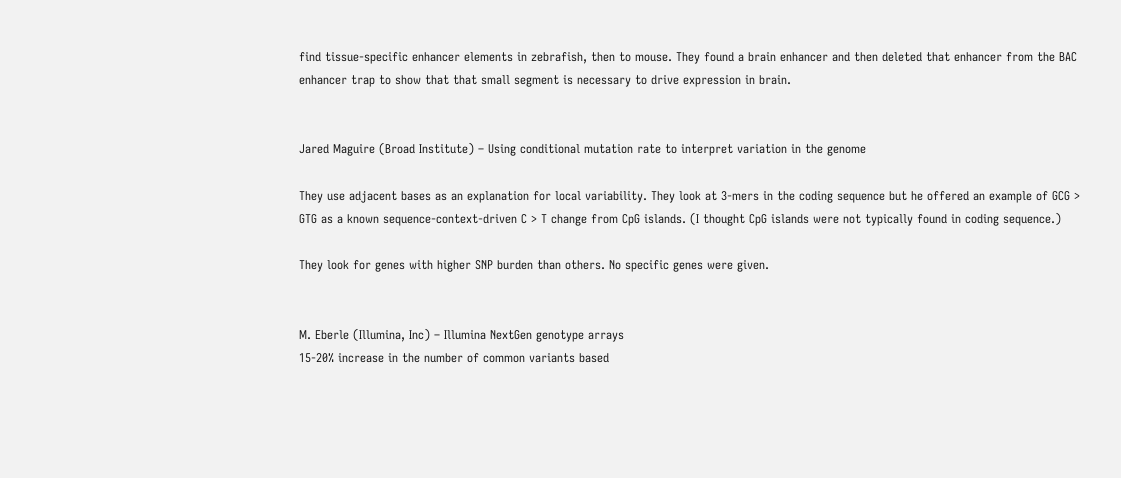find tissue-specific enhancer elements in zebrafish, then to mouse. They found a brain enhancer and then deleted that enhancer from the BAC enhancer trap to show that that small segment is necessary to drive expression in brain.


Jared Maguire (Broad Institute) – Using conditional mutation rate to interpret variation in the genome

They use adjacent bases as an explanation for local variability. They look at 3-mers in the coding sequence but he offered an example of GCG > GTG as a known sequence-context-driven C > T change from CpG islands. (I thought CpG islands were not typically found in coding sequence.)

They look for genes with higher SNP burden than others. No specific genes were given.


M. Eberle (Illumina, Inc) – Illumina NextGen genotype arrays
15-20% increase in the number of common variants based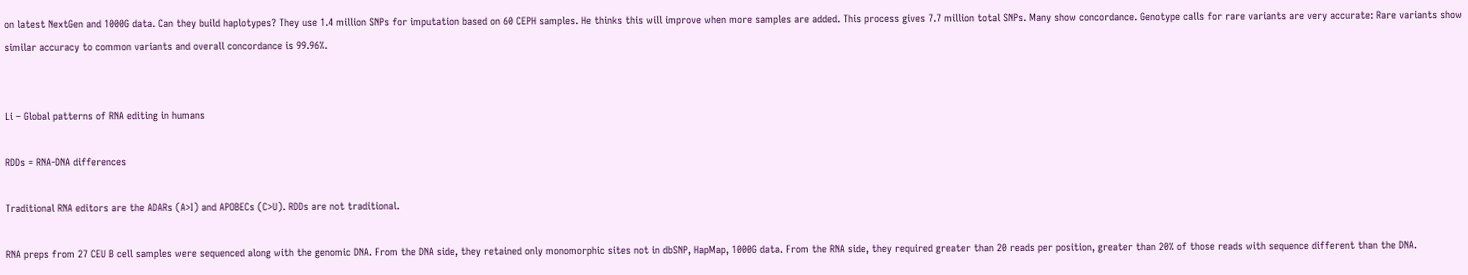on latest NextGen and 1000G data. Can they build haplotypes? They use 1.4 million SNPs for imputation based on 60 CEPH samples. He thinks this will improve when more samples are added. This process gives 7.7 million total SNPs. Many show concordance. Genotype calls for rare variants are very accurate: Rare variants show similar accuracy to common variants and overall concordance is 99.96%.


Li – Global patterns of RNA editing in humans

RDDs = RNA-DNA differences

Traditional RNA editors are the ADARs (A>I) and APOBECs (C>U). RDDs are not traditional.

RNA preps from 27 CEU B cell samples were sequenced along with the genomic DNA. From the DNA side, they retained only monomorphic sites not in dbSNP, HapMap, 1000G data. From the RNA side, they required greater than 20 reads per position, greater than 20% of those reads with sequence different than the DNA.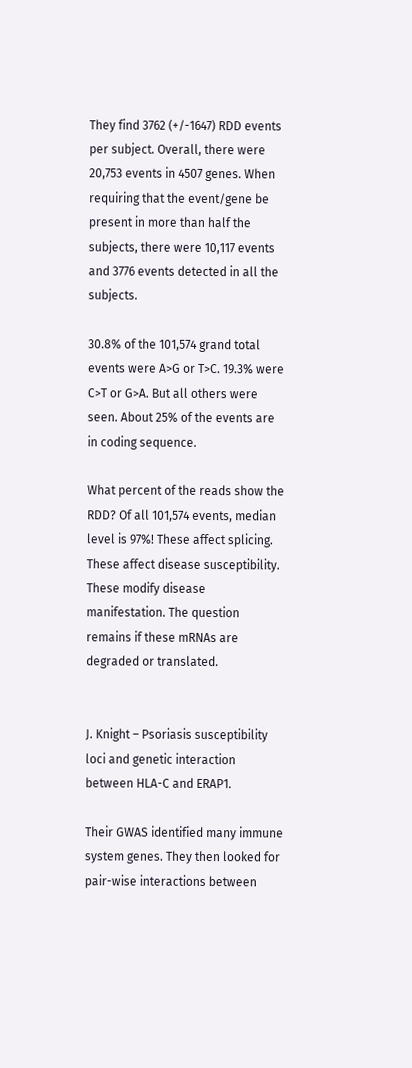They find 3762 (+/-1647) RDD events per subject. Overall, there were 20,753 events in 4507 genes. When requiring that the event/gene be present in more than half the subjects, there were 10,117 events and 3776 events detected in all the subjects.

30.8% of the 101,574 grand total events were A>G or T>C. 19.3% were C>T or G>A. But all others were seen. About 25% of the events are in coding sequence.

What percent of the reads show the RDD? Of all 101,574 events, median level is 97%! These affect splicing. These affect disease susceptibility. These modify disease manifestation. The question remains if these mRNAs are degraded or translated.


J. Knight – Psoriasis susceptibility loci and genetic interaction between HLA-C and ERAP1.

Their GWAS identified many immune system genes. They then looked for pair-wise interactions between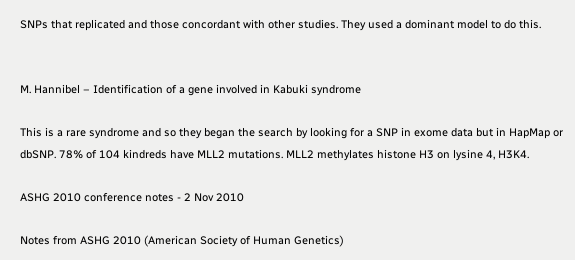SNPs that replicated and those concordant with other studies. They used a dominant model to do this.


M. Hannibel – Identification of a gene involved in Kabuki syndrome

This is a rare syndrome and so they began the search by looking for a SNP in exome data but in HapMap or dbSNP. 78% of 104 kindreds have MLL2 mutations. MLL2 methylates histone H3 on lysine 4, H3K4.

ASHG 2010 conference notes - 2 Nov 2010

Notes from ASHG 2010 (American Society of Human Genetics)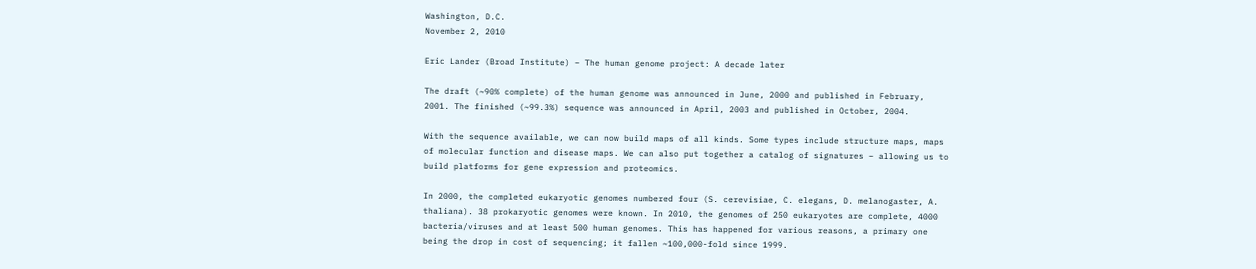Washington, D.C.
November 2, 2010

Eric Lander (Broad Institute) – The human genome project: A decade later

The draft (~90% complete) of the human genome was announced in June, 2000 and published in February, 2001. The finished (~99.3%) sequence was announced in April, 2003 and published in October, 2004.

With the sequence available, we can now build maps of all kinds. Some types include structure maps, maps of molecular function and disease maps. We can also put together a catalog of signatures – allowing us to build platforms for gene expression and proteomics.

In 2000, the completed eukaryotic genomes numbered four (S. cerevisiae, C. elegans, D. melanogaster, A. thaliana). 38 prokaryotic genomes were known. In 2010, the genomes of 250 eukaryotes are complete, 4000 bacteria/viruses and at least 500 human genomes. This has happened for various reasons, a primary one being the drop in cost of sequencing; it fallen ~100,000-fold since 1999.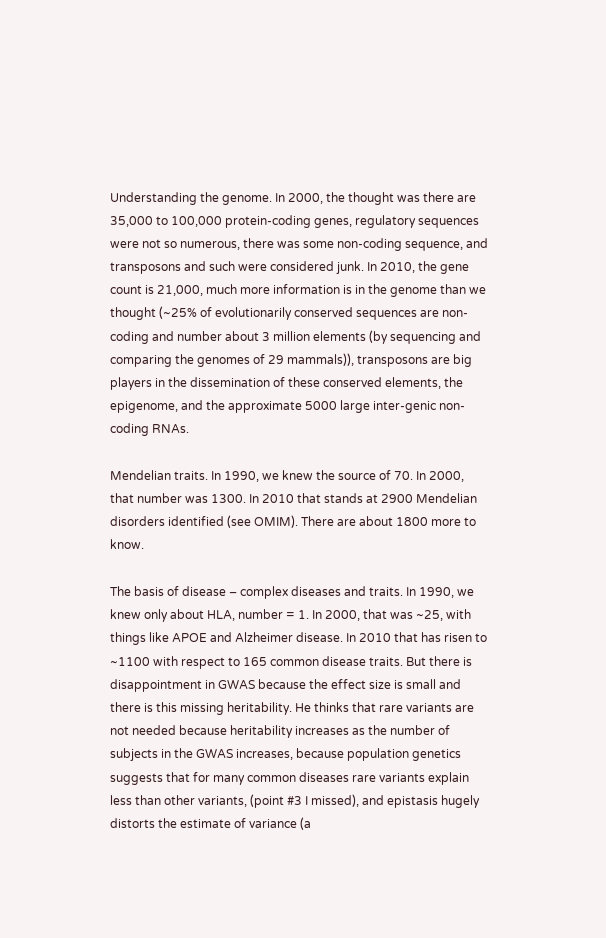Understanding the genome. In 2000, the thought was there are 35,000 to 100,000 protein-coding genes, regulatory sequences were not so numerous, there was some non-coding sequence, and transposons and such were considered junk. In 2010, the gene count is 21,000, much more information is in the genome than we thought (~25% of evolutionarily conserved sequences are non-coding and number about 3 million elements (by sequencing and comparing the genomes of 29 mammals)), transposons are big players in the dissemination of these conserved elements, the epigenome, and the approximate 5000 large inter-genic non-coding RNAs.

Mendelian traits. In 1990, we knew the source of 70. In 2000, that number was 1300. In 2010 that stands at 2900 Mendelian disorders identified (see OMIM). There are about 1800 more to know.

The basis of disease – complex diseases and traits. In 1990, we knew only about HLA, number = 1. In 2000, that was ~25, with things like APOE and Alzheimer disease. In 2010 that has risen to ~1100 with respect to 165 common disease traits. But there is disappointment in GWAS because the effect size is small and there is this missing heritability. He thinks that rare variants are not needed because heritability increases as the number of subjects in the GWAS increases, because population genetics suggests that for many common diseases rare variants explain less than other variants, (point #3 I missed), and epistasis hugely distorts the estimate of variance (a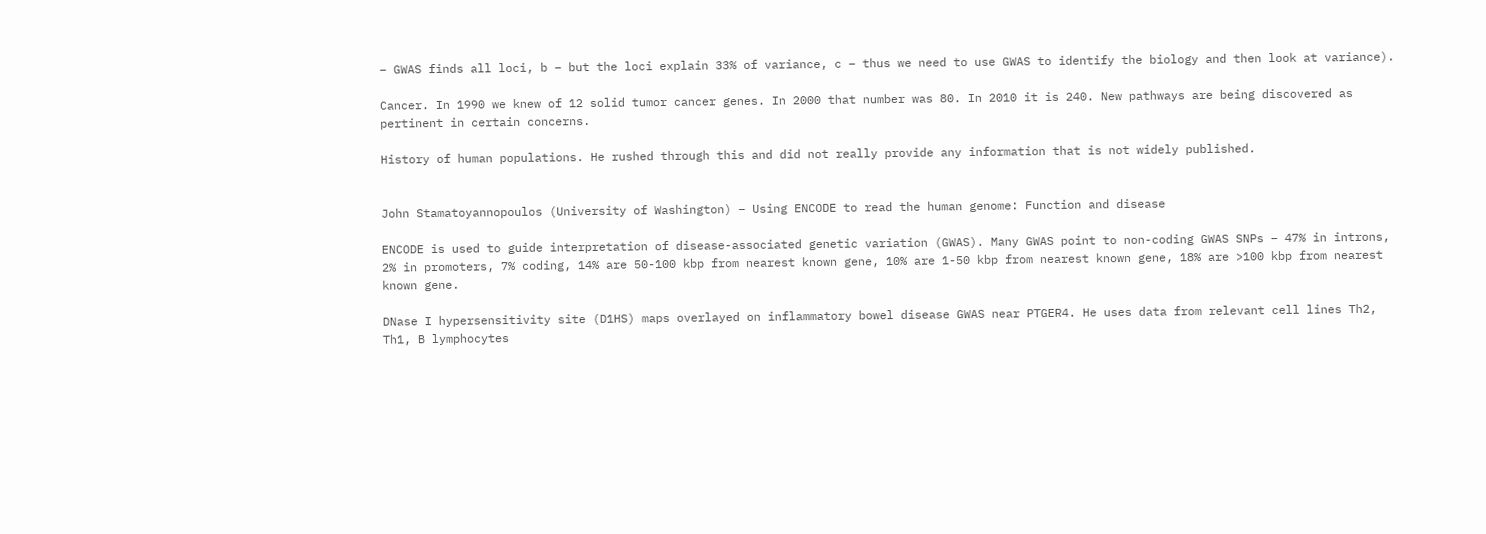– GWAS finds all loci, b – but the loci explain 33% of variance, c – thus we need to use GWAS to identify the biology and then look at variance).

Cancer. In 1990 we knew of 12 solid tumor cancer genes. In 2000 that number was 80. In 2010 it is 240. New pathways are being discovered as pertinent in certain concerns.

History of human populations. He rushed through this and did not really provide any information that is not widely published.


John Stamatoyannopoulos (University of Washington) – Using ENCODE to read the human genome: Function and disease

ENCODE is used to guide interpretation of disease-associated genetic variation (GWAS). Many GWAS point to non-coding GWAS SNPs – 47% in introns, 2% in promoters, 7% coding, 14% are 50-100 kbp from nearest known gene, 10% are 1-50 kbp from nearest known gene, 18% are >100 kbp from nearest known gene.

DNase I hypersensitivity site (D1HS) maps overlayed on inflammatory bowel disease GWAS near PTGER4. He uses data from relevant cell lines Th2, Th1, B lymphocytes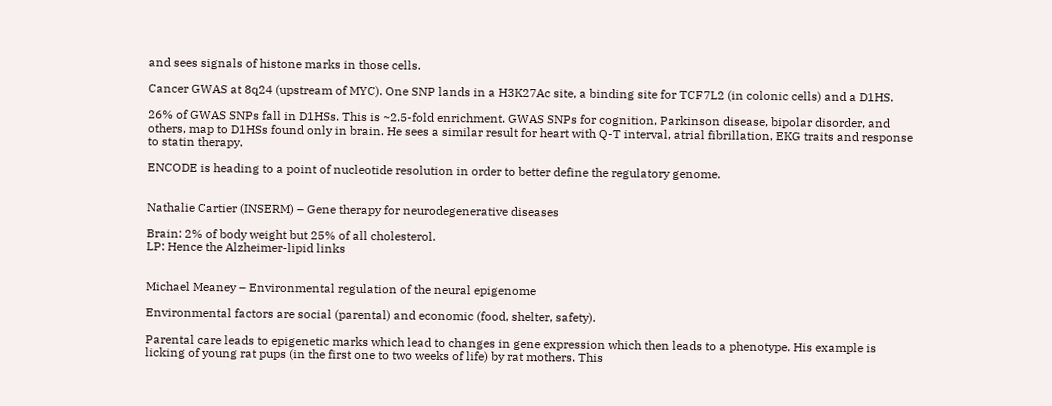and sees signals of histone marks in those cells.

Cancer GWAS at 8q24 (upstream of MYC). One SNP lands in a H3K27Ac site, a binding site for TCF7L2 (in colonic cells) and a D1HS.

26% of GWAS SNPs fall in D1HSs. This is ~2.5-fold enrichment. GWAS SNPs for cognition, Parkinson disease, bipolar disorder, and others, map to D1HSs found only in brain. He sees a similar result for heart with Q-T interval, atrial fibrillation, EKG traits and response to statin therapy.

ENCODE is heading to a point of nucleotide resolution in order to better define the regulatory genome.


Nathalie Cartier (INSERM) – Gene therapy for neurodegenerative diseases

Brain: 2% of body weight but 25% of all cholesterol.
LP: Hence the Alzheimer-lipid links


Michael Meaney – Environmental regulation of the neural epigenome

Environmental factors are social (parental) and economic (food, shelter, safety).

Parental care leads to epigenetic marks which lead to changes in gene expression which then leads to a phenotype. His example is licking of young rat pups (in the first one to two weeks of life) by rat mothers. This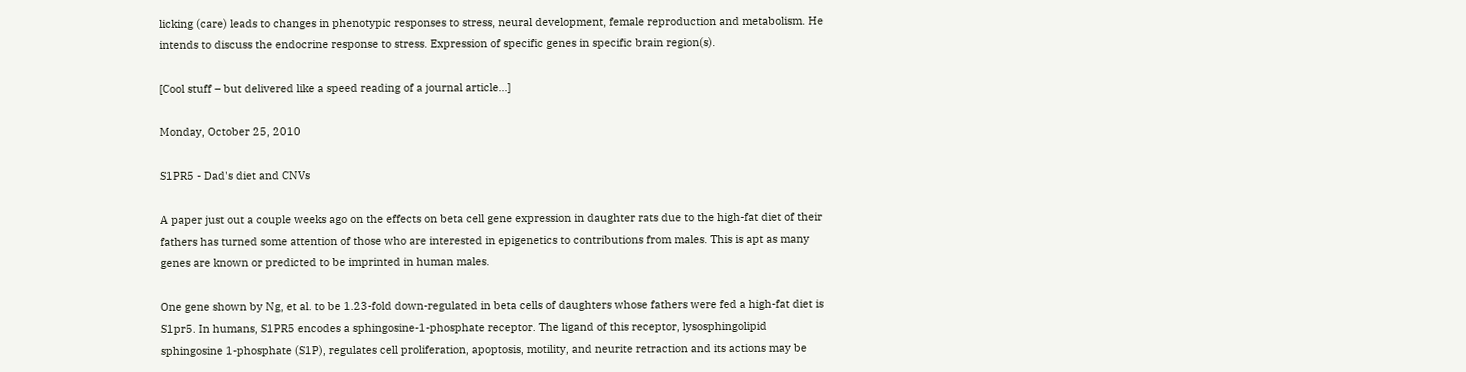licking (care) leads to changes in phenotypic responses to stress, neural development, female reproduction and metabolism. He intends to discuss the endocrine response to stress. Expression of specific genes in specific brain region(s).

[Cool stuff – but delivered like a speed reading of a journal article...]

Monday, October 25, 2010

S1PR5 - Dad's diet and CNVs

A paper just out a couple weeks ago on the effects on beta cell gene expression in daughter rats due to the high-fat diet of their fathers has turned some attention of those who are interested in epigenetics to contributions from males. This is apt as many genes are known or predicted to be imprinted in human males.

One gene shown by Ng, et al. to be 1.23-fold down-regulated in beta cells of daughters whose fathers were fed a high-fat diet is S1pr5. In humans, S1PR5 encodes a sphingosine-1-phosphate receptor. The ligand of this receptor, lysosphingolipid sphingosine 1-phosphate (S1P), regulates cell proliferation, apoptosis, motility, and neurite retraction and its actions may be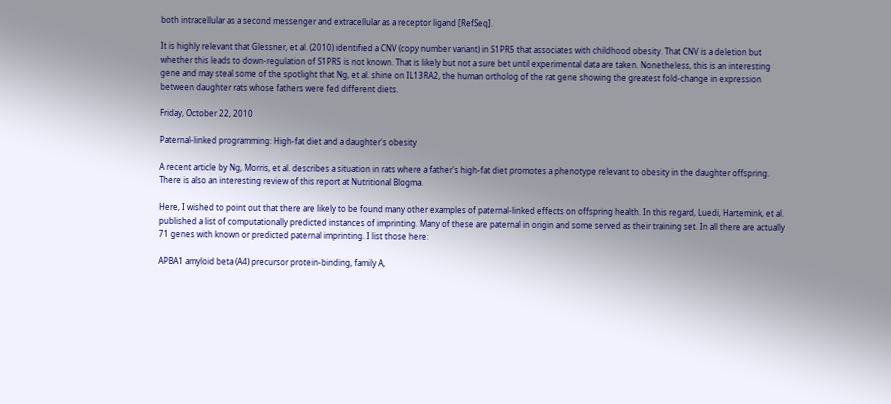both intracellular as a second messenger and extracellular as a receptor ligand [RefSeq].

It is highly relevant that Glessner, et al. (2010) identified a CNV (copy number variant) in S1PR5 that associates with childhood obesity. That CNV is a deletion but whether this leads to down-regulation of S1PR5 is not known. That is likely but not a sure bet until experimental data are taken. Nonetheless, this is an interesting gene and may steal some of the spotlight that Ng, et al. shine on IL13RA2, the human ortholog of the rat gene showing the greatest fold-change in expression between daughter rats whose fathers were fed different diets.

Friday, October 22, 2010

Paternal-linked programming: High-fat diet and a daughter's obesity

A recent article by Ng, Morris, et al. describes a situation in rats where a father's high-fat diet promotes a phenotype relevant to obesity in the daughter offspring. There is also an interesting review of this report at Nutritional Blogma.

Here, I wished to point out that there are likely to be found many other examples of paternal-linked effects on offspring health. In this regard, Luedi, Hartemink, et al. published a list of computationally predicted instances of imprinting. Many of these are paternal in origin and some served as their training set. In all there are actually 71 genes with known or predicted paternal imprinting. I list those here:

APBA1 amyloid beta (A4) precursor protein-binding, family A,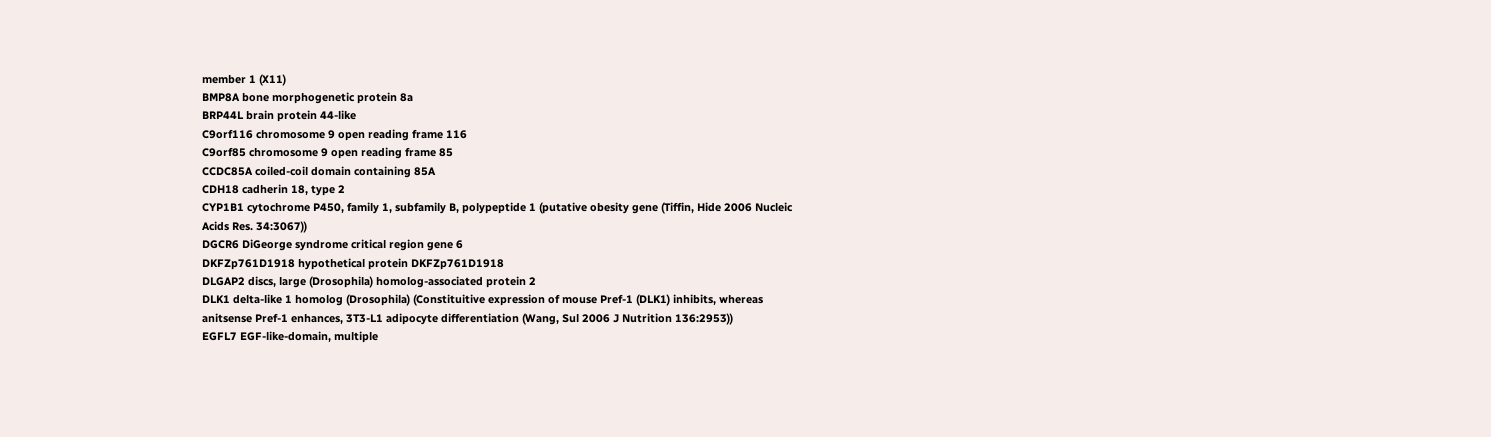member 1 (X11)
BMP8A bone morphogenetic protein 8a
BRP44L brain protein 44-like
C9orf116 chromosome 9 open reading frame 116
C9orf85 chromosome 9 open reading frame 85
CCDC85A coiled-coil domain containing 85A
CDH18 cadherin 18, type 2
CYP1B1 cytochrome P450, family 1, subfamily B, polypeptide 1 (putative obesity gene (Tiffin, Hide 2006 Nucleic Acids Res. 34:3067))
DGCR6 DiGeorge syndrome critical region gene 6
DKFZp761D1918 hypothetical protein DKFZp761D1918
DLGAP2 discs, large (Drosophila) homolog-associated protein 2
DLK1 delta-like 1 homolog (Drosophila) (Constituitive expression of mouse Pref-1 (DLK1) inhibits, whereas anitsense Pref-1 enhances, 3T3-L1 adipocyte differentiation (Wang, Sul 2006 J Nutrition 136:2953))
EGFL7 EGF-like-domain, multiple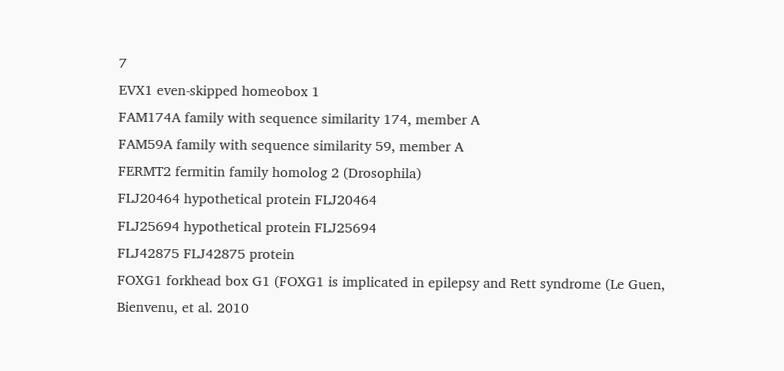7
EVX1 even-skipped homeobox 1
FAM174A family with sequence similarity 174, member A
FAM59A family with sequence similarity 59, member A
FERMT2 fermitin family homolog 2 (Drosophila)
FLJ20464 hypothetical protein FLJ20464
FLJ25694 hypothetical protein FLJ25694
FLJ42875 FLJ42875 protein
FOXG1 forkhead box G1 (FOXG1 is implicated in epilepsy and Rett syndrome (Le Guen, Bienvenu, et al. 2010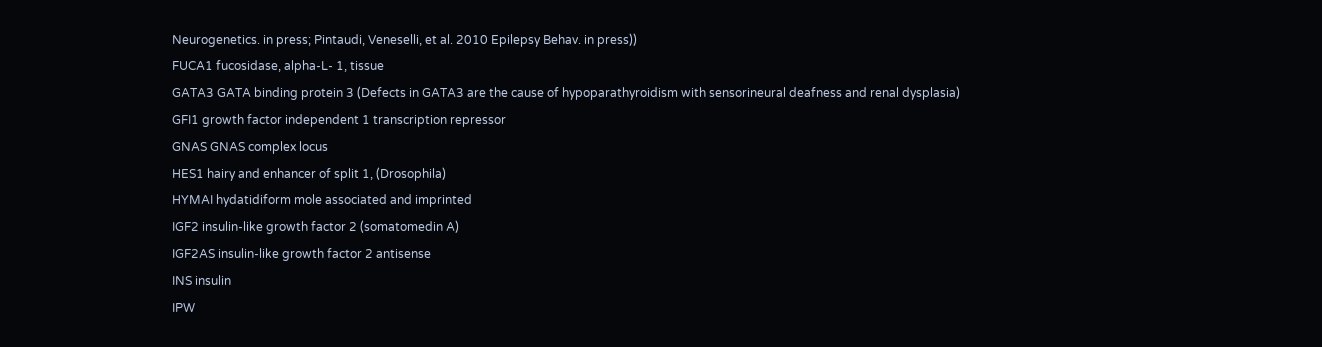Neurogenetics. in press; Pintaudi, Veneselli, et al. 2010 Epilepsy Behav. in press))
FUCA1 fucosidase, alpha-L- 1, tissue
GATA3 GATA binding protein 3 (Defects in GATA3 are the cause of hypoparathyroidism with sensorineural deafness and renal dysplasia)
GFI1 growth factor independent 1 transcription repressor
GNAS GNAS complex locus
HES1 hairy and enhancer of split 1, (Drosophila)
HYMAI hydatidiform mole associated and imprinted
IGF2 insulin-like growth factor 2 (somatomedin A)
IGF2AS insulin-like growth factor 2 antisense
INS insulin
IPW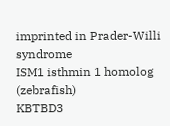imprinted in Prader-Willi syndrome
ISM1 isthmin 1 homolog (zebrafish)
KBTBD3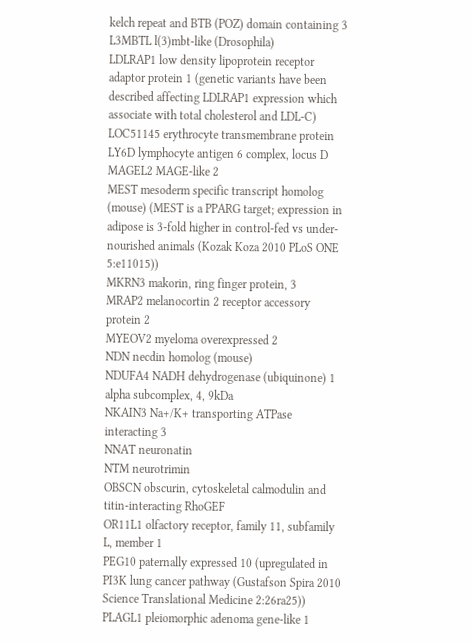kelch repeat and BTB (POZ) domain containing 3
L3MBTL l(3)mbt-like (Drosophila)
LDLRAP1 low density lipoprotein receptor adaptor protein 1 (genetic variants have been described affecting LDLRAP1 expression which associate with total cholesterol and LDL-C)
LOC51145 erythrocyte transmembrane protein
LY6D lymphocyte antigen 6 complex, locus D
MAGEL2 MAGE-like 2
MEST mesoderm specific transcript homolog (mouse) (MEST is a PPARG target; expression in adipose is 3-fold higher in control-fed vs under-nourished animals (Kozak Koza 2010 PLoS ONE 5:e11015))
MKRN3 makorin, ring finger protein, 3
MRAP2 melanocortin 2 receptor accessory protein 2
MYEOV2 myeloma overexpressed 2
NDN necdin homolog (mouse)
NDUFA4 NADH dehydrogenase (ubiquinone) 1 alpha subcomplex, 4, 9kDa
NKAIN3 Na+/K+ transporting ATPase interacting 3
NNAT neuronatin
NTM neurotrimin
OBSCN obscurin, cytoskeletal calmodulin and titin-interacting RhoGEF
OR11L1 olfactory receptor, family 11, subfamily L, member 1
PEG10 paternally expressed 10 (upregulated in PI3K lung cancer pathway (Gustafson Spira 2010 Science Translational Medicine 2:26ra25))
PLAGL1 pleiomorphic adenoma gene-like 1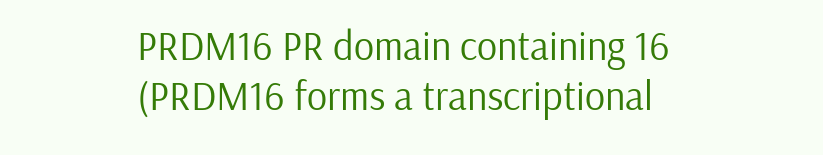PRDM16 PR domain containing 16 (PRDM16 forms a transcriptional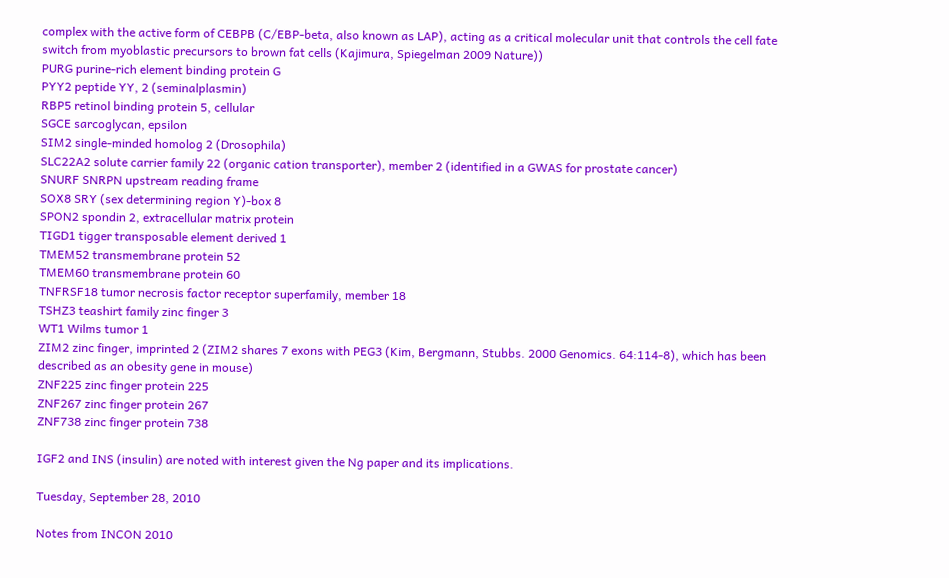complex with the active form of CEBPB (C/EBP-beta, also known as LAP), acting as a critical molecular unit that controls the cell fate switch from myoblastic precursors to brown fat cells (Kajimura, Spiegelman 2009 Nature))
PURG purine-rich element binding protein G
PYY2 peptide YY, 2 (seminalplasmin)
RBP5 retinol binding protein 5, cellular
SGCE sarcoglycan, epsilon
SIM2 single-minded homolog 2 (Drosophila)
SLC22A2 solute carrier family 22 (organic cation transporter), member 2 (identified in a GWAS for prostate cancer)
SNURF SNRPN upstream reading frame
SOX8 SRY (sex determining region Y)-box 8
SPON2 spondin 2, extracellular matrix protein
TIGD1 tigger transposable element derived 1
TMEM52 transmembrane protein 52
TMEM60 transmembrane protein 60
TNFRSF18 tumor necrosis factor receptor superfamily, member 18
TSHZ3 teashirt family zinc finger 3
WT1 Wilms tumor 1
ZIM2 zinc finger, imprinted 2 (ZIM2 shares 7 exons with PEG3 (Kim, Bergmann, Stubbs. 2000 Genomics. 64:114-8), which has been described as an obesity gene in mouse)
ZNF225 zinc finger protein 225
ZNF267 zinc finger protein 267
ZNF738 zinc finger protein 738

IGF2 and INS (insulin) are noted with interest given the Ng paper and its implications.

Tuesday, September 28, 2010

Notes from INCON 2010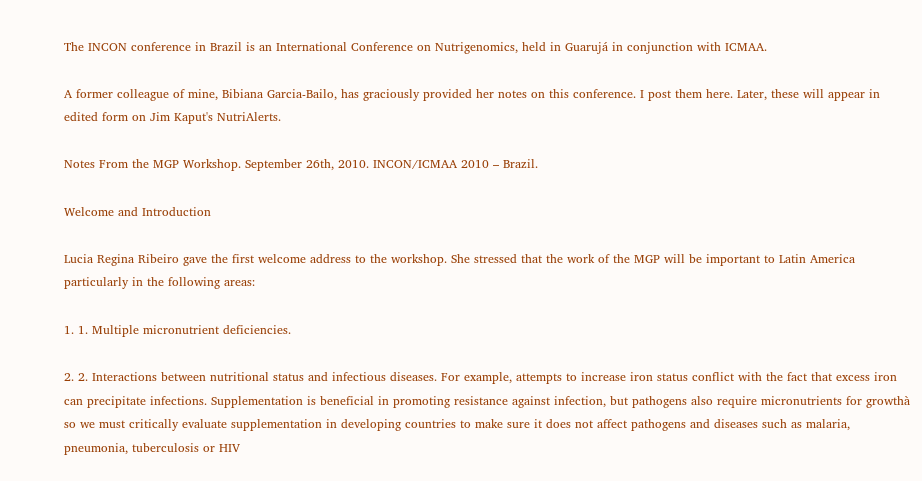The INCON conference in Brazil is an International Conference on Nutrigenomics, held in Guarujá in conjunction with ICMAA.

A former colleague of mine, Bibiana Garcia-Bailo, has graciously provided her notes on this conference. I post them here. Later, these will appear in edited form on Jim Kaput's NutriAlerts.

Notes From the MGP Workshop. September 26th, 2010. INCON/ICMAA 2010 – Brazil.

Welcome and Introduction

Lucia Regina Ribeiro gave the first welcome address to the workshop. She stressed that the work of the MGP will be important to Latin America particularly in the following areas:

1. 1. Multiple micronutrient deficiencies.

2. 2. Interactions between nutritional status and infectious diseases. For example, attempts to increase iron status conflict with the fact that excess iron can precipitate infections. Supplementation is beneficial in promoting resistance against infection, but pathogens also require micronutrients for growthà so we must critically evaluate supplementation in developing countries to make sure it does not affect pathogens and diseases such as malaria, pneumonia, tuberculosis or HIV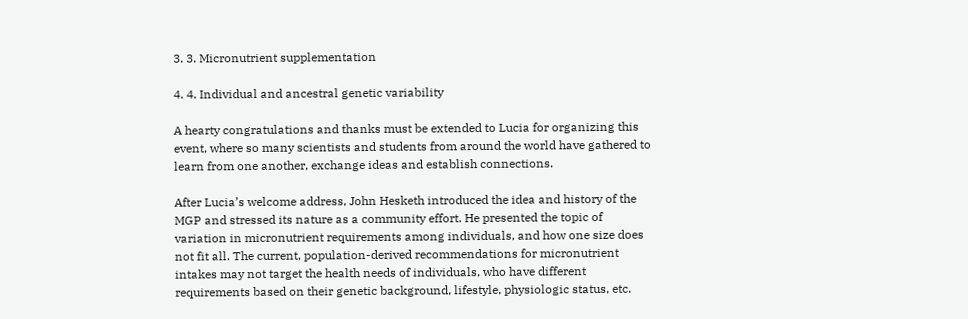3. 3. Micronutrient supplementation

4. 4. Individual and ancestral genetic variability

A hearty congratulations and thanks must be extended to Lucia for organizing this event, where so many scientists and students from around the world have gathered to learn from one another, exchange ideas and establish connections.

After Lucia’s welcome address, John Hesketh introduced the idea and history of the MGP and stressed its nature as a community effort. He presented the topic of variation in micronutrient requirements among individuals, and how one size does not fit all. The current, population-derived recommendations for micronutrient intakes may not target the health needs of individuals, who have different requirements based on their genetic background, lifestyle, physiologic status, etc.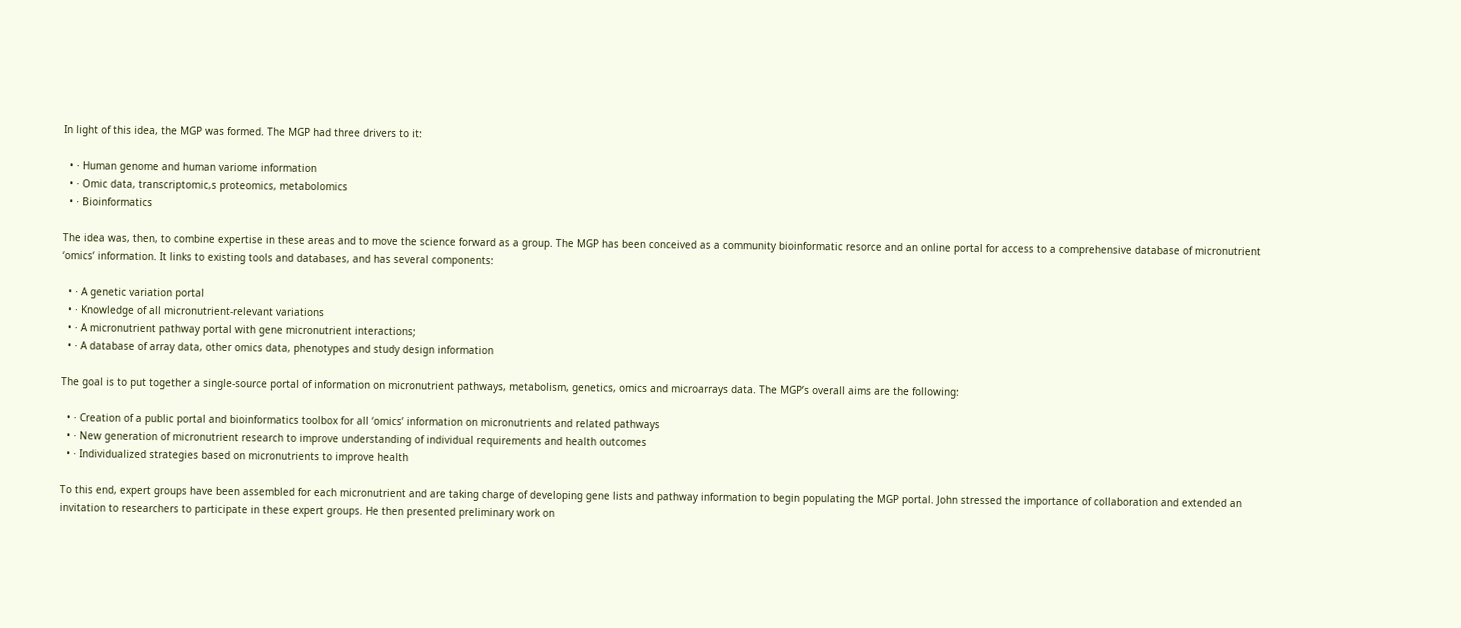In light of this idea, the MGP was formed. The MGP had three drivers to it:

  • · Human genome and human variome information
  • · Omic data, transcriptomic,s proteomics, metabolomics
  • · Bioinformatics

The idea was, then, to combine expertise in these areas and to move the science forward as a group. The MGP has been conceived as a community bioinformatic resorce and an online portal for access to a comprehensive database of micronutrient ‘omics’ information. It links to existing tools and databases, and has several components:

  • · A genetic variation portal
  • · Knowledge of all micronutrient-relevant variations
  • · A micronutrient pathway portal with gene micronutrient interactions;
  • · A database of array data, other omics data, phenotypes and study design information

The goal is to put together a single-source portal of information on micronutrient pathways, metabolism, genetics, omics and microarrays data. The MGP’s overall aims are the following:

  • · Creation of a public portal and bioinformatics toolbox for all ‘omics’ information on micronutrients and related pathways
  • · New generation of micronutrient research to improve understanding of individual requirements and health outcomes
  • · Individualized strategies based on micronutrients to improve health

To this end, expert groups have been assembled for each micronutrient and are taking charge of developing gene lists and pathway information to begin populating the MGP portal. John stressed the importance of collaboration and extended an invitation to researchers to participate in these expert groups. He then presented preliminary work on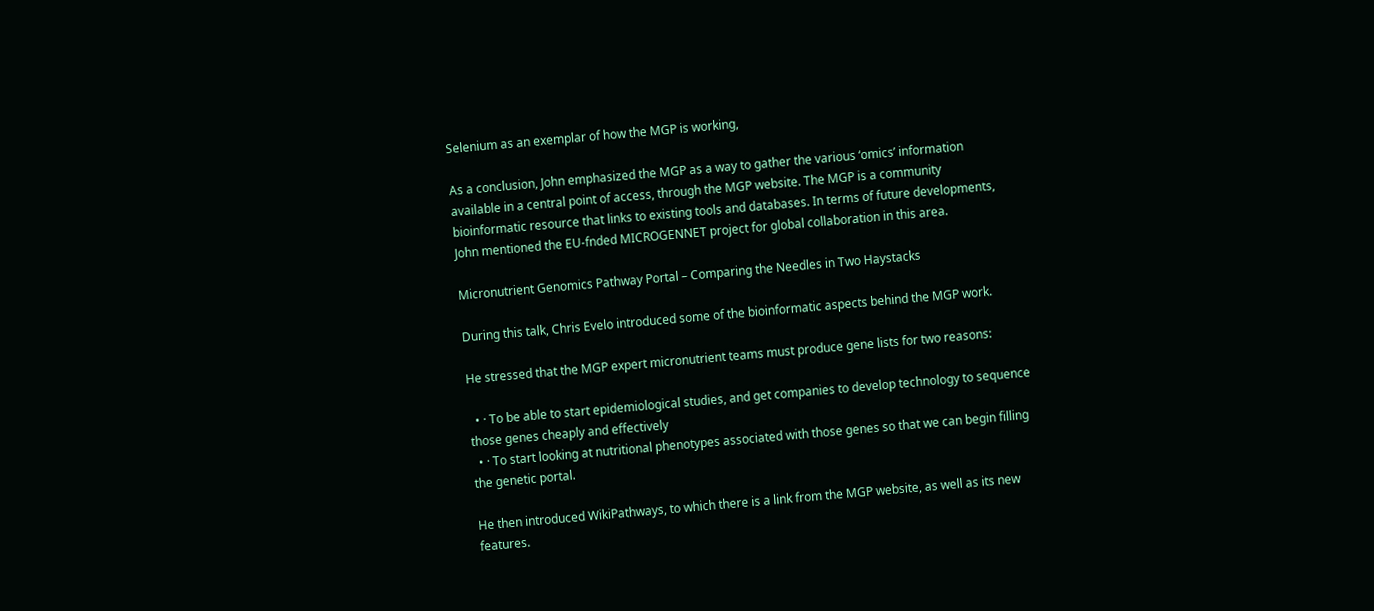Selenium as an exemplar of how the MGP is working,

As a conclusion, John emphasized the MGP as a way to gather the various ‘omics’ information available in a central point of access, through the MGP website. The MGP is a community bioinformatic resource that links to existing tools and databases. In terms of future developments, John mentioned the EU-fnded MICROGENNET project for global collaboration in this area.

Micronutrient Genomics Pathway Portal – Comparing the Needles in Two Haystacks

During this talk, Chris Evelo introduced some of the bioinformatic aspects behind the MGP work.

He stressed that the MGP expert micronutrient teams must produce gene lists for two reasons:

  • · To be able to start epidemiological studies, and get companies to develop technology to sequence those genes cheaply and effectively
  • · To start looking at nutritional phenotypes associated with those genes so that we can begin filling the genetic portal.

He then introduced WikiPathways, to which there is a link from the MGP website, as well as its new features.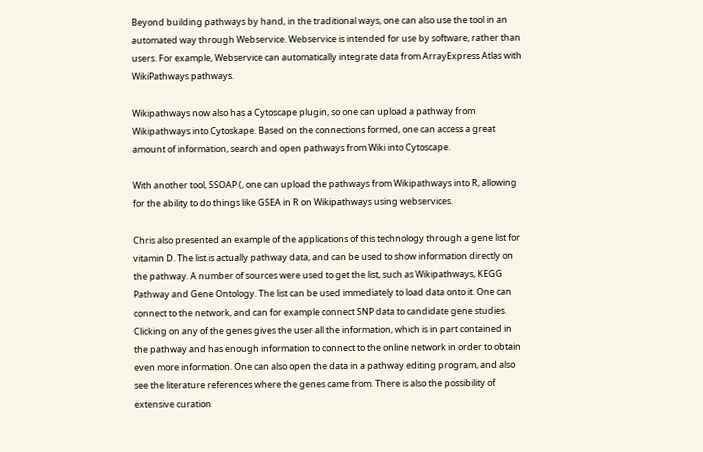Beyond building pathways by hand, in the traditional ways, one can also use the tool in an automated way through Webservice. Webservice is intended for use by software, rather than users. For example, Webservice can automatically integrate data from ArrayExpress Atlas with WikiPathways pathways.

Wikipathways now also has a Cytoscape plugin, so one can upload a pathway from Wikipathways into Cytoskape. Based on the connections formed, one can access a great amount of information, search and open pathways from Wiki into Cytoscape.

With another tool, SSOAP (, one can upload the pathways from Wikipathways into R, allowing for the ability to do things like GSEA in R on Wikipathways using webservices.

Chris also presented an example of the applications of this technology through a gene list for vitamin D. The list is actually pathway data, and can be used to show information directly on the pathway. A number of sources were used to get the list, such as Wikipathways, KEGG Pathway and Gene Ontology. The list can be used immediately to load data onto it. One can connect to the network, and can for example connect SNP data to candidate gene studies. Clicking on any of the genes gives the user all the information, which is in part contained in the pathway and has enough information to connect to the online network in order to obtain even more information. One can also open the data in a pathway editing program, and also see the literature references where the genes came from. There is also the possibility of extensive curation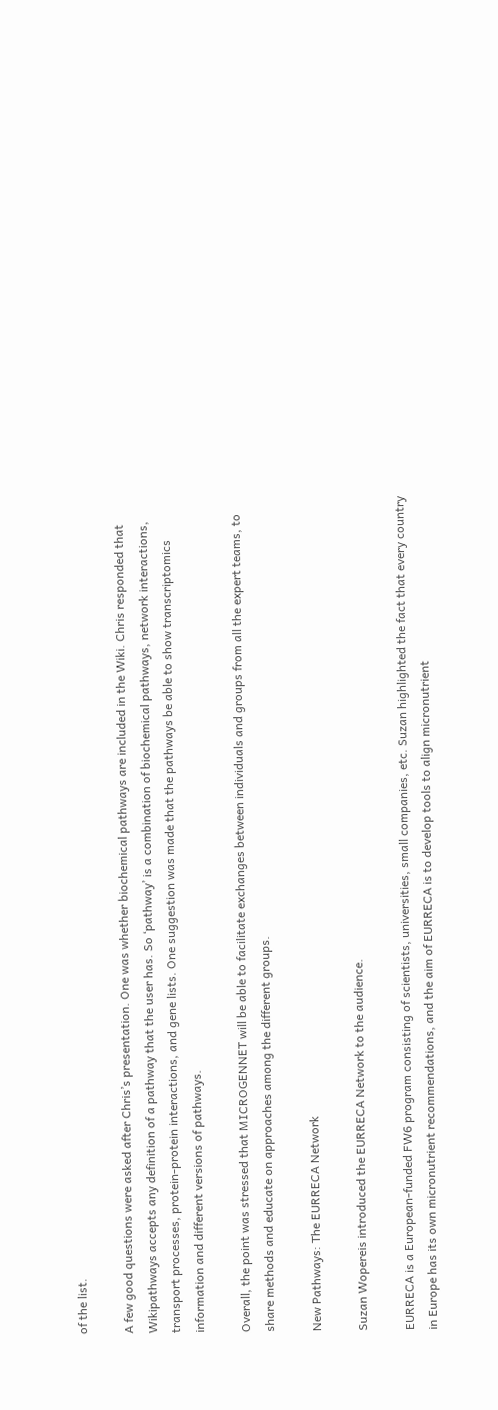of the list.

A few good questions were asked after Chris’s presentation. One was whether biochemical pathways are included in the Wiki. Chris responded that Wikipathways accepts any definition of a pathway that the user has. So ‘pathway’ is a combination of biochemical pathways, network interactions, transport processes, protein-protein interactions, and gene lists. One suggestion was made that the pathways be able to show transcriptomics information and different versions of pathways.

Overall, the point was stressed that MICROGENNET will be able to facilitate exchanges between individuals and groups from all the expert teams, to share methods and educate on approaches among the different groups.

New Pathways: The EURRECA Network

Suzan Wopereis introduced the EURRECA Network to the audience.

EURRECA is a European-funded FW6 program consisting of scientists, universities, small companies, etc. Suzan highlighted the fact that every country in Europe has its own micronutrient recommendations, and the aim of EURRECA is to develop tools to align micronutrient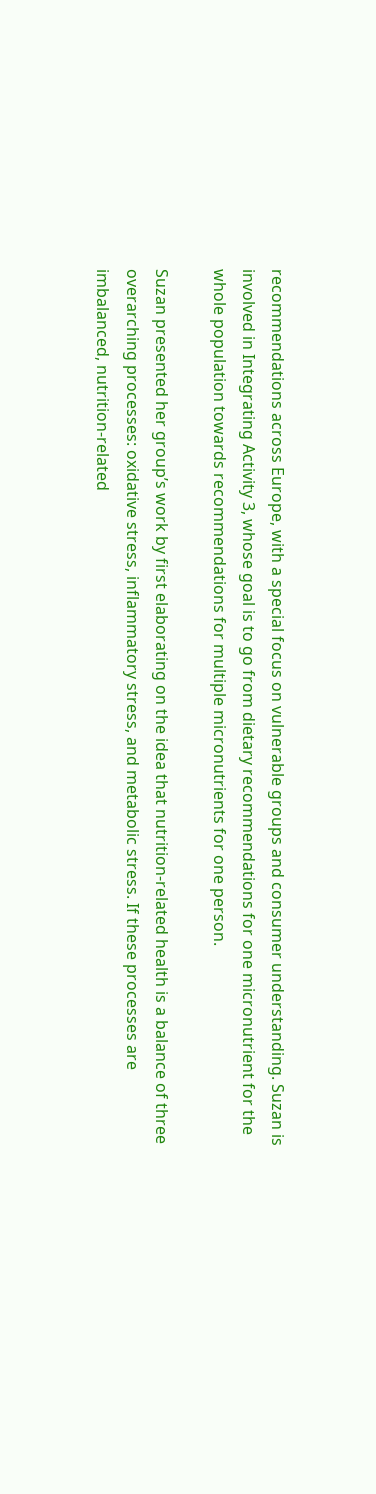recommendations across Europe, with a special focus on vulnerable groups and consumer understanding. Suzan is involved in Integrating Activity 3, whose goal is to go from dietary recommendations for one micronutrient for the whole population towards recommendations for multiple micronutrients for one person.

Suzan presented her group’s work by first elaborating on the idea that nutrition-related health is a balance of three overarching processes: oxidative stress, inflammatory stress, and metabolic stress. If these processes are imbalanced, nutrition-related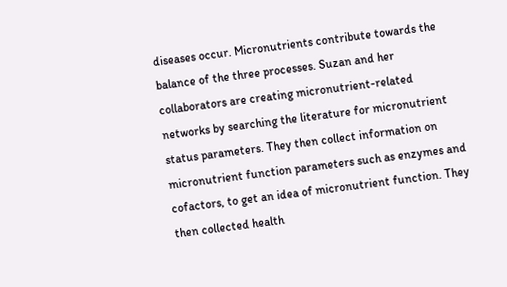diseases occur. Micronutrients contribute towards the balance of the three processes. Suzan and her collaborators are creating micronutrient-related networks by searching the literature for micronutrient status parameters. They then collect information on micronutrient function parameters such as enzymes and cofactors, to get an idea of micronutrient function. They then collected health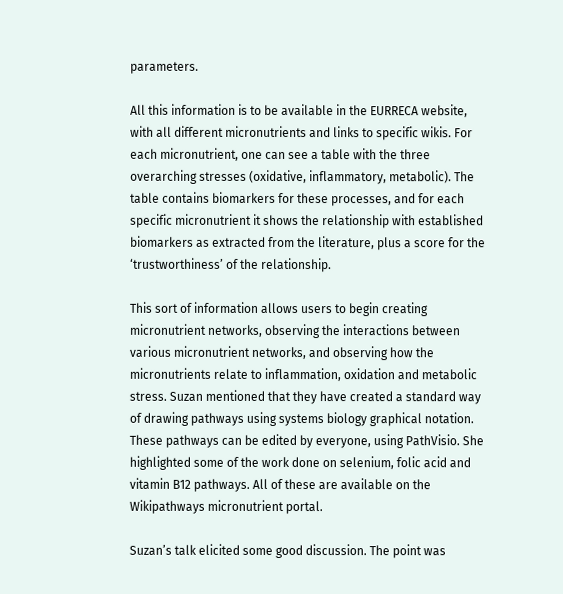parameters.

All this information is to be available in the EURRECA website, with all different micronutrients and links to specific wikis. For each micronutrient, one can see a table with the three overarching stresses (oxidative, inflammatory, metabolic). The table contains biomarkers for these processes, and for each specific micronutrient it shows the relationship with established biomarkers as extracted from the literature, plus a score for the ‘trustworthiness’ of the relationship.

This sort of information allows users to begin creating micronutrient networks, observing the interactions between various micronutrient networks, and observing how the micronutrients relate to inflammation, oxidation and metabolic stress. Suzan mentioned that they have created a standard way of drawing pathways using systems biology graphical notation. These pathways can be edited by everyone, using PathVisio. She highlighted some of the work done on selenium, folic acid and vitamin B12 pathways. All of these are available on the Wikipathways micronutrient portal.

Suzan’s talk elicited some good discussion. The point was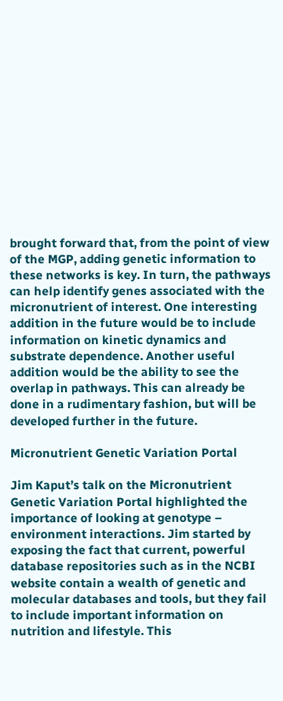brought forward that, from the point of view of the MGP, adding genetic information to these networks is key. In turn, the pathways can help identify genes associated with the micronutrient of interest. One interesting addition in the future would be to include information on kinetic dynamics and substrate dependence. Another useful addition would be the ability to see the overlap in pathways. This can already be done in a rudimentary fashion, but will be developed further in the future.

Micronutrient Genetic Variation Portal

Jim Kaput’s talk on the Micronutrient Genetic Variation Portal highlighted the importance of looking at genotype – environment interactions. Jim started by exposing the fact that current, powerful database repositories such as in the NCBI website contain a wealth of genetic and molecular databases and tools, but they fail to include important information on nutrition and lifestyle. This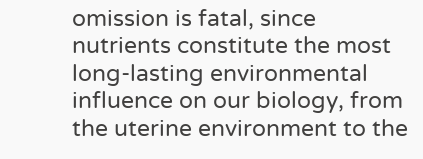omission is fatal, since nutrients constitute the most long-lasting environmental influence on our biology, from the uterine environment to the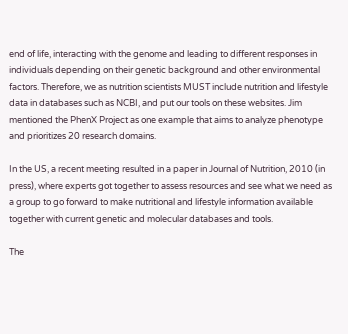end of life, interacting with the genome and leading to different responses in individuals depending on their genetic background and other environmental factors. Therefore, we as nutrition scientists MUST include nutrition and lifestyle data in databases such as NCBI, and put our tools on these websites. Jim mentioned the PhenX Project as one example that aims to analyze phenotype and prioritizes 20 research domains.

In the US, a recent meeting resulted in a paper in Journal of Nutrition, 2010 (in press), where experts got together to assess resources and see what we need as a group to go forward to make nutritional and lifestyle information available together with current genetic and molecular databases and tools.

The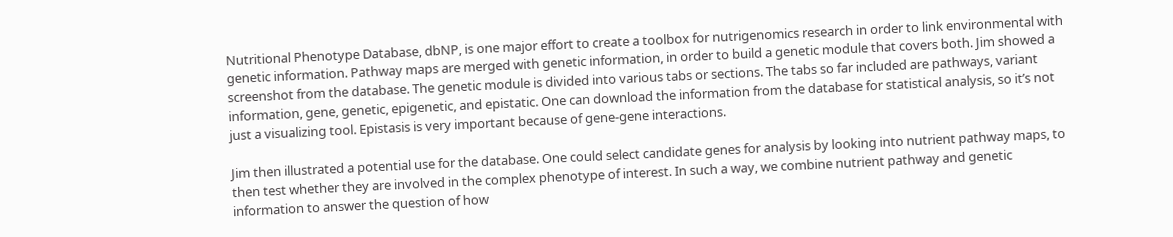Nutritional Phenotype Database, dbNP, is one major effort to create a toolbox for nutrigenomics research in order to link environmental with genetic information. Pathway maps are merged with genetic information, in order to build a genetic module that covers both. Jim showed a screenshot from the database. The genetic module is divided into various tabs or sections. The tabs so far included are pathways, variant information, gene, genetic, epigenetic, and epistatic. One can download the information from the database for statistical analysis, so it’s not just a visualizing tool. Epistasis is very important because of gene-gene interactions.

Jim then illustrated a potential use for the database. One could select candidate genes for analysis by looking into nutrient pathway maps, to then test whether they are involved in the complex phenotype of interest. In such a way, we combine nutrient pathway and genetic information to answer the question of how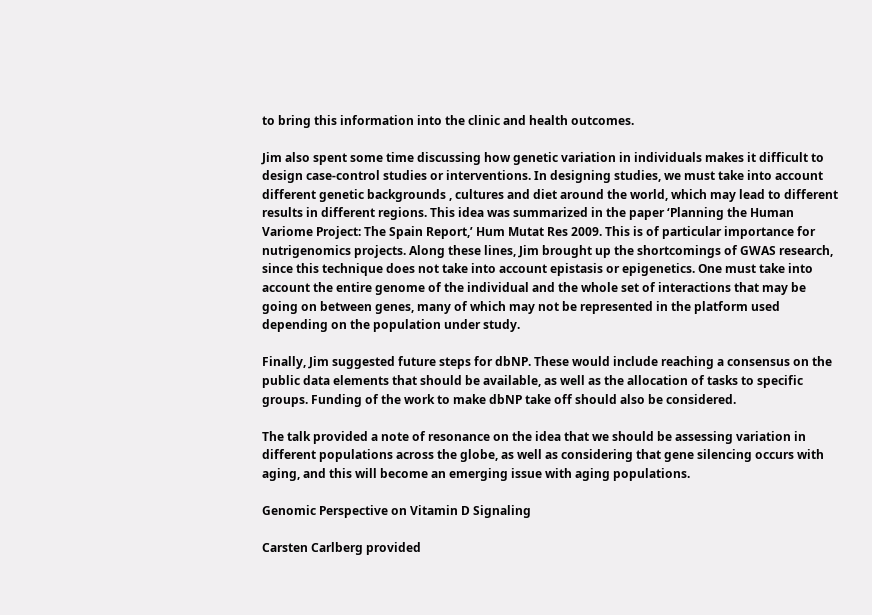to bring this information into the clinic and health outcomes.

Jim also spent some time discussing how genetic variation in individuals makes it difficult to design case-control studies or interventions. In designing studies, we must take into account different genetic backgrounds , cultures and diet around the world, which may lead to different results in different regions. This idea was summarized in the paper ‘Planning the Human Variome Project: The Spain Report,’ Hum Mutat Res 2009. This is of particular importance for nutrigenomics projects. Along these lines, Jim brought up the shortcomings of GWAS research, since this technique does not take into account epistasis or epigenetics. One must take into account the entire genome of the individual and the whole set of interactions that may be going on between genes, many of which may not be represented in the platform used depending on the population under study.

Finally, Jim suggested future steps for dbNP. These would include reaching a consensus on the public data elements that should be available, as well as the allocation of tasks to specific groups. Funding of the work to make dbNP take off should also be considered.

The talk provided a note of resonance on the idea that we should be assessing variation in different populations across the globe, as well as considering that gene silencing occurs with aging, and this will become an emerging issue with aging populations.

Genomic Perspective on Vitamin D Signaling

Carsten Carlberg provided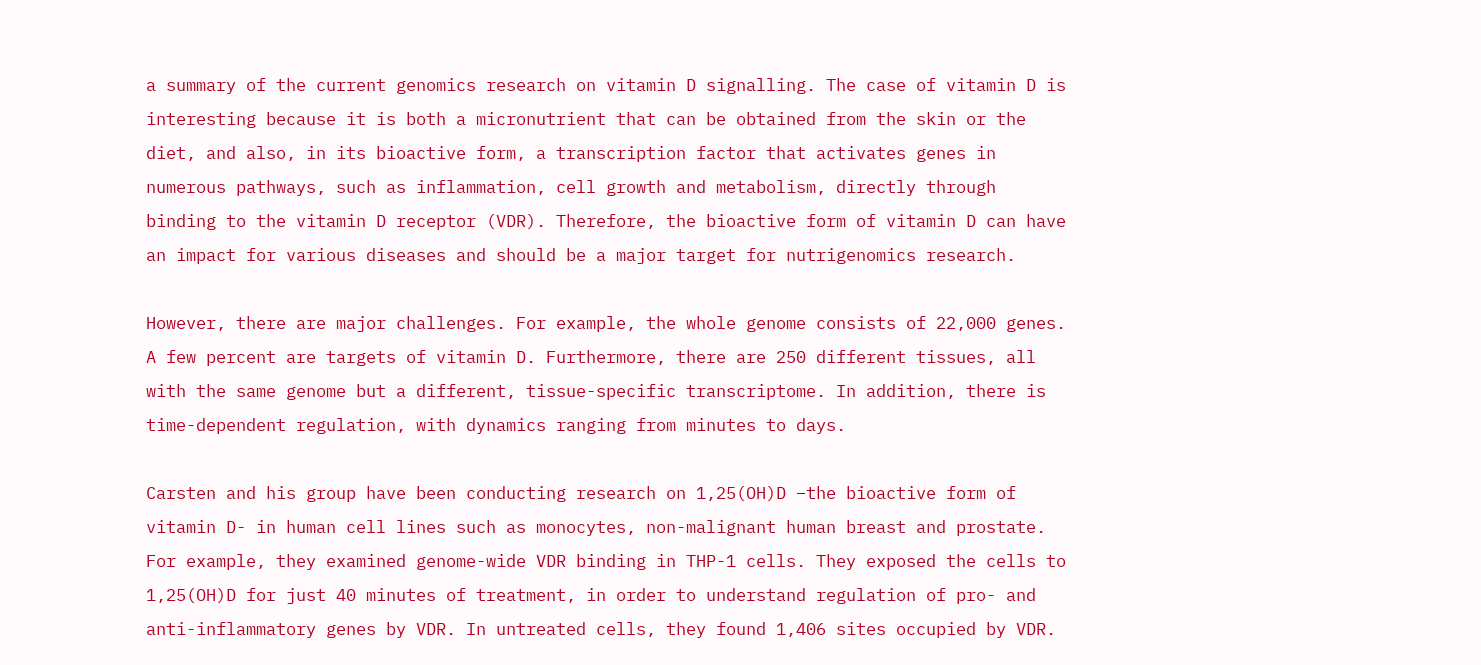a summary of the current genomics research on vitamin D signalling. The case of vitamin D is interesting because it is both a micronutrient that can be obtained from the skin or the diet, and also, in its bioactive form, a transcription factor that activates genes in numerous pathways, such as inflammation, cell growth and metabolism, directly through binding to the vitamin D receptor (VDR). Therefore, the bioactive form of vitamin D can have an impact for various diseases and should be a major target for nutrigenomics research.

However, there are major challenges. For example, the whole genome consists of 22,000 genes. A few percent are targets of vitamin D. Furthermore, there are 250 different tissues, all with the same genome but a different, tissue-specific transcriptome. In addition, there is time-dependent regulation, with dynamics ranging from minutes to days.

Carsten and his group have been conducting research on 1,25(OH)D –the bioactive form of vitamin D- in human cell lines such as monocytes, non-malignant human breast and prostate. For example, they examined genome-wide VDR binding in THP-1 cells. They exposed the cells to 1,25(OH)D for just 40 minutes of treatment, in order to understand regulation of pro- and anti-inflammatory genes by VDR. In untreated cells, they found 1,406 sites occupied by VDR.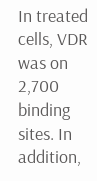In treated cells, VDR was on 2,700 binding sites. In addition,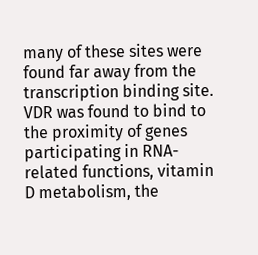many of these sites were found far away from the transcription binding site. VDR was found to bind to the proximity of genes participating in RNA-related functions, vitamin D metabolism, the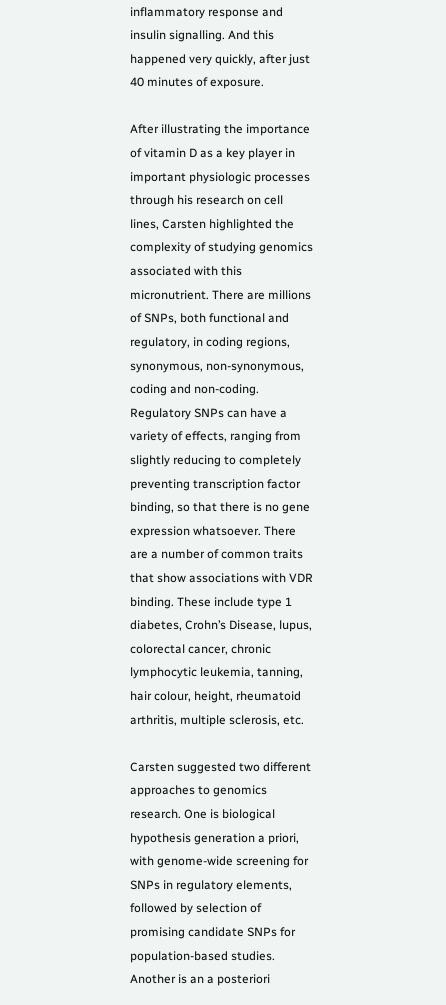inflammatory response and insulin signalling. And this happened very quickly, after just 40 minutes of exposure.

After illustrating the importance of vitamin D as a key player in important physiologic processes through his research on cell lines, Carsten highlighted the complexity of studying genomics associated with this micronutrient. There are millions of SNPs, both functional and regulatory, in coding regions, synonymous, non-synonymous, coding and non-coding. Regulatory SNPs can have a variety of effects, ranging from slightly reducing to completely preventing transcription factor binding, so that there is no gene expression whatsoever. There are a number of common traits that show associations with VDR binding. These include type 1 diabetes, Crohn’s Disease, lupus, colorectal cancer, chronic lymphocytic leukemia, tanning, hair colour, height, rheumatoid arthritis, multiple sclerosis, etc.

Carsten suggested two different approaches to genomics research. One is biological hypothesis generation a priori, with genome-wide screening for SNPs in regulatory elements, followed by selection of promising candidate SNPs for population-based studies. Another is an a posteriori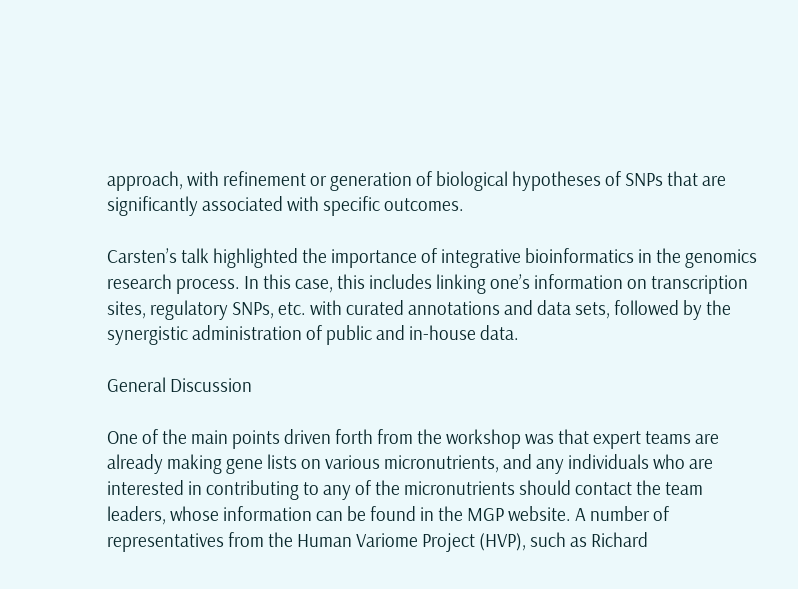approach, with refinement or generation of biological hypotheses of SNPs that are significantly associated with specific outcomes.

Carsten’s talk highlighted the importance of integrative bioinformatics in the genomics research process. In this case, this includes linking one’s information on transcription sites, regulatory SNPs, etc. with curated annotations and data sets, followed by the synergistic administration of public and in-house data.

General Discussion

One of the main points driven forth from the workshop was that expert teams are already making gene lists on various micronutrients, and any individuals who are interested in contributing to any of the micronutrients should contact the team leaders, whose information can be found in the MGP website. A number of representatives from the Human Variome Project (HVP), such as Richard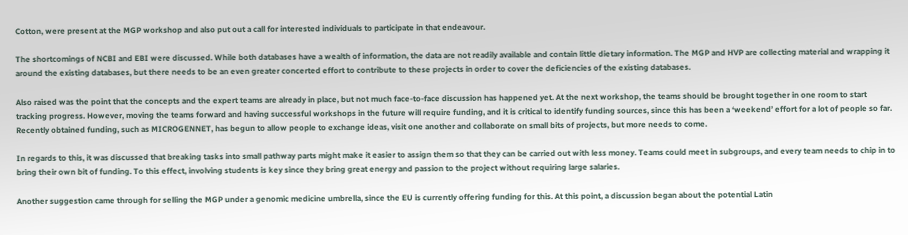Cotton, were present at the MGP workshop and also put out a call for interested individuals to participate in that endeavour.

The shortcomings of NCBI and EBI were discussed. While both databases have a wealth of information, the data are not readily available and contain little dietary information. The MGP and HVP are collecting material and wrapping it around the existing databases, but there needs to be an even greater concerted effort to contribute to these projects in order to cover the deficiencies of the existing databases.

Also raised was the point that the concepts and the expert teams are already in place, but not much face-to-face discussion has happened yet. At the next workshop, the teams should be brought together in one room to start tracking progress. However, moving the teams forward and having successful workshops in the future will require funding, and it is critical to identify funding sources, since this has been a ‘weekend’ effort for a lot of people so far. Recently obtained funding, such as MICROGENNET, has begun to allow people to exchange ideas, visit one another and collaborate on small bits of projects, but more needs to come.

In regards to this, it was discussed that breaking tasks into small pathway parts might make it easier to assign them so that they can be carried out with less money. Teams could meet in subgroups, and every team needs to chip in to bring their own bit of funding. To this effect, involving students is key since they bring great energy and passion to the project without requiring large salaries.

Another suggestion came through for selling the MGP under a genomic medicine umbrella, since the EU is currently offering funding for this. At this point, a discussion began about the potential Latin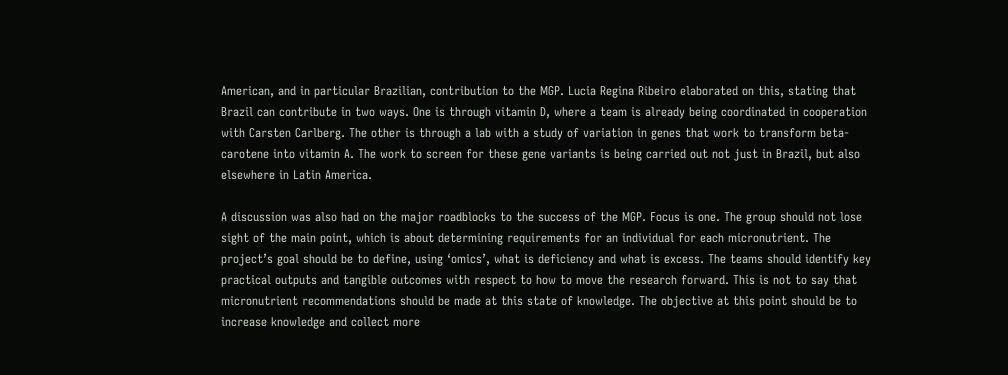American, and in particular Brazilian, contribution to the MGP. Lucia Regina Ribeiro elaborated on this, stating that Brazil can contribute in two ways. One is through vitamin D, where a team is already being coordinated in cooperation with Carsten Carlberg. The other is through a lab with a study of variation in genes that work to transform beta-carotene into vitamin A. The work to screen for these gene variants is being carried out not just in Brazil, but also elsewhere in Latin America.

A discussion was also had on the major roadblocks to the success of the MGP. Focus is one. The group should not lose sight of the main point, which is about determining requirements for an individual for each micronutrient. The project’s goal should be to define, using ‘omics’, what is deficiency and what is excess. The teams should identify key practical outputs and tangible outcomes with respect to how to move the research forward. This is not to say that micronutrient recommendations should be made at this state of knowledge. The objective at this point should be to increase knowledge and collect more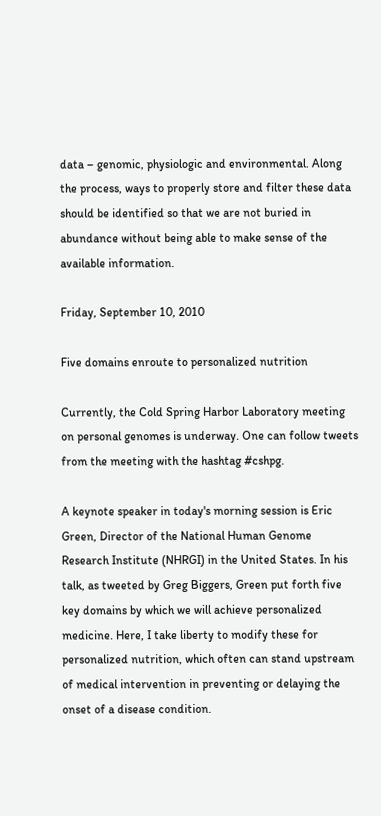data – genomic, physiologic and environmental. Along the process, ways to properly store and filter these data should be identified so that we are not buried in abundance without being able to make sense of the available information.

Friday, September 10, 2010

Five domains enroute to personalized nutrition

Currently, the Cold Spring Harbor Laboratory meeting on personal genomes is underway. One can follow tweets from the meeting with the hashtag #cshpg.

A keynote speaker in today's morning session is Eric Green, Director of the National Human Genome Research Institute (NHRGI) in the United States. In his talk, as tweeted by Greg Biggers, Green put forth five key domains by which we will achieve personalized medicine. Here, I take liberty to modify these for personalized nutrition, which often can stand upstream of medical intervention in preventing or delaying the onset of a disease condition.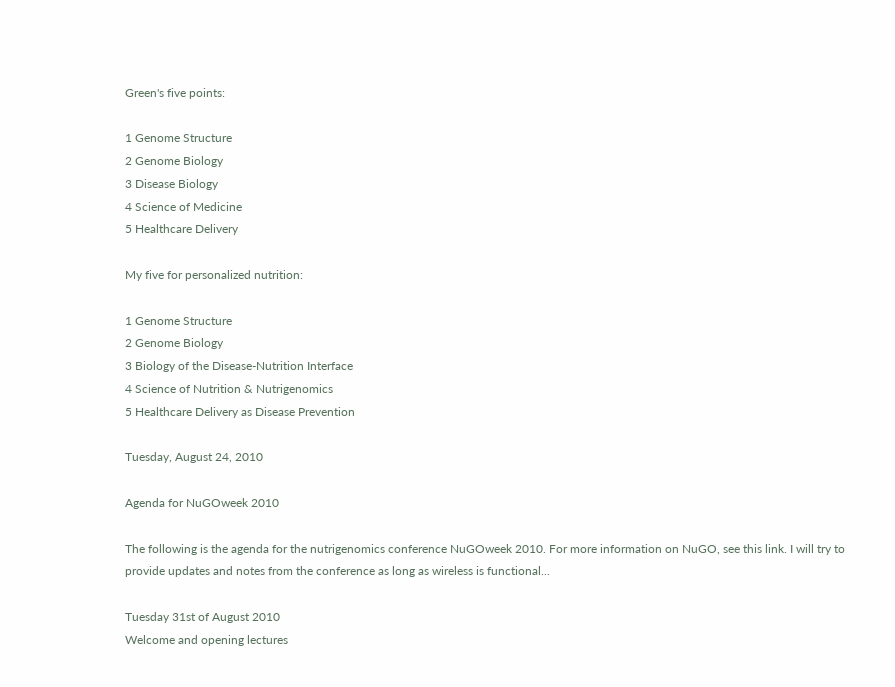Green's five points:

1 Genome Structure
2 Genome Biology
3 Disease Biology
4 Science of Medicine
5 Healthcare Delivery

My five for personalized nutrition:

1 Genome Structure
2 Genome Biology
3 Biology of the Disease-Nutrition Interface
4 Science of Nutrition & Nutrigenomics
5 Healthcare Delivery as Disease Prevention

Tuesday, August 24, 2010

Agenda for NuGOweek 2010

The following is the agenda for the nutrigenomics conference NuGOweek 2010. For more information on NuGO, see this link. I will try to provide updates and notes from the conference as long as wireless is functional...

Tuesday 31st of August 2010
Welcome and opening lectures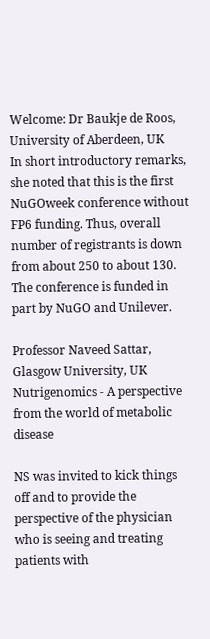Welcome: Dr Baukje de Roos, University of Aberdeen, UK
In short introductory remarks, she noted that this is the first NuGOweek conference without FP6 funding. Thus, overall number of registrants is down from about 250 to about 130. The conference is funded in part by NuGO and Unilever.

Professor Naveed Sattar, Glasgow University, UK
Nutrigenomics - A perspective from the world of metabolic disease

NS was invited to kick things off and to provide the perspective of the physician who is seeing and treating patients with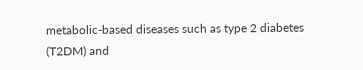metabolic-based diseases such as type 2 diabetes (T2DM) and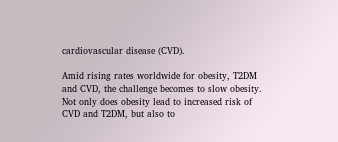cardiovascular disease (CVD).

Amid rising rates worldwide for obesity, T2DM and CVD, the challenge becomes to slow obesity. Not only does obesity lead to increased risk of CVD and T2DM, but also to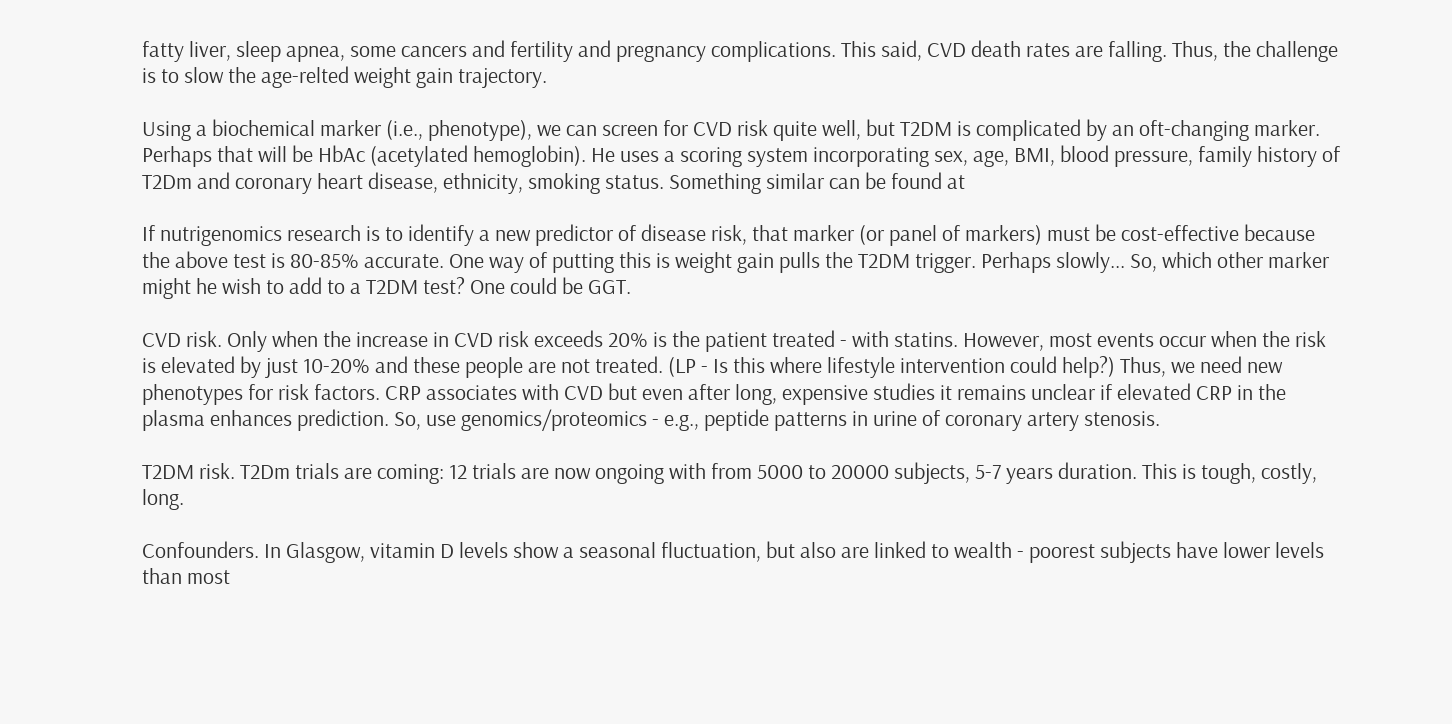fatty liver, sleep apnea, some cancers and fertility and pregnancy complications. This said, CVD death rates are falling. Thus, the challenge is to slow the age-relted weight gain trajectory.

Using a biochemical marker (i.e., phenotype), we can screen for CVD risk quite well, but T2DM is complicated by an oft-changing marker. Perhaps that will be HbAc (acetylated hemoglobin). He uses a scoring system incorporating sex, age, BMI, blood pressure, family history of T2Dm and coronary heart disease, ethnicity, smoking status. Something similar can be found at

If nutrigenomics research is to identify a new predictor of disease risk, that marker (or panel of markers) must be cost-effective because the above test is 80-85% accurate. One way of putting this is weight gain pulls the T2DM trigger. Perhaps slowly... So, which other marker might he wish to add to a T2DM test? One could be GGT.

CVD risk. Only when the increase in CVD risk exceeds 20% is the patient treated - with statins. However, most events occur when the risk is elevated by just 10-20% and these people are not treated. (LP - Is this where lifestyle intervention could help?) Thus, we need new phenotypes for risk factors. CRP associates with CVD but even after long, expensive studies it remains unclear if elevated CRP in the plasma enhances prediction. So, use genomics/proteomics - e.g., peptide patterns in urine of coronary artery stenosis.

T2DM risk. T2Dm trials are coming: 12 trials are now ongoing with from 5000 to 20000 subjects, 5-7 years duration. This is tough, costly, long.

Confounders. In Glasgow, vitamin D levels show a seasonal fluctuation, but also are linked to wealth - poorest subjects have lower levels than most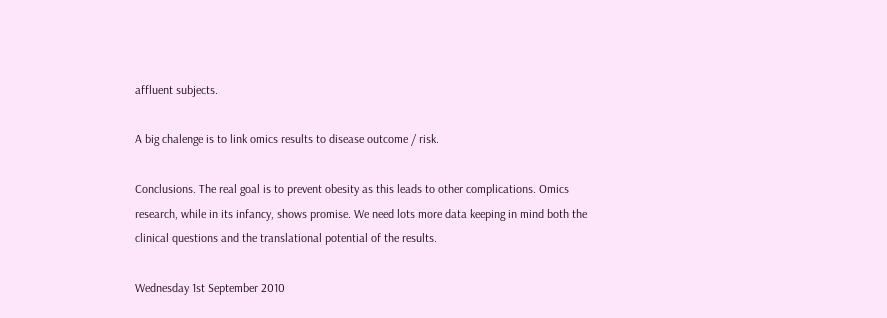affluent subjects.

A big chalenge is to link omics results to disease outcome / risk.

Conclusions. The real goal is to prevent obesity as this leads to other complications. Omics research, while in its infancy, shows promise. We need lots more data keeping in mind both the clinical questions and the translational potential of the results.

Wednesday 1st September 2010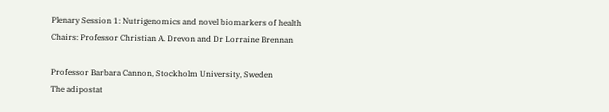Plenary Session 1: Nutrigenomics and novel biomarkers of health
Chairs: Professor Christian A. Drevon and Dr Lorraine Brennan

Professor Barbara Cannon, Stockholm University, Sweden
The adipostat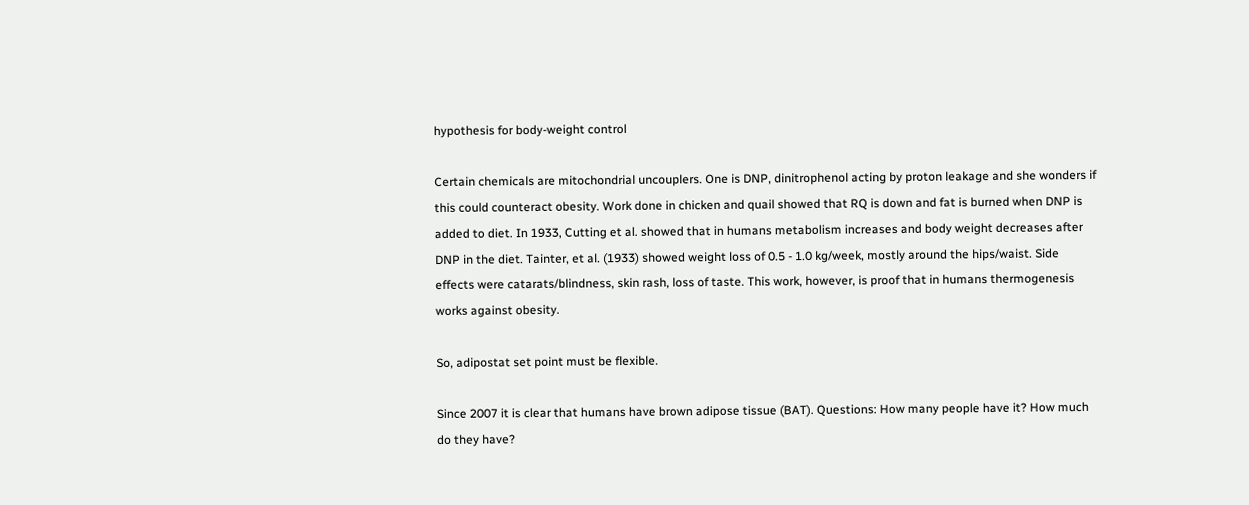hypothesis for body-weight control

Certain chemicals are mitochondrial uncouplers. One is DNP, dinitrophenol acting by proton leakage and she wonders if this could counteract obesity. Work done in chicken and quail showed that RQ is down and fat is burned when DNP is added to diet. In 1933, Cutting et al. showed that in humans metabolism increases and body weight decreases after DNP in the diet. Tainter, et al. (1933) showed weight loss of 0.5 - 1.0 kg/week, mostly around the hips/waist. Side effects were catarats/blindness, skin rash, loss of taste. This work, however, is proof that in humans thermogenesis works against obesity.

So, adipostat set point must be flexible.

Since 2007 it is clear that humans have brown adipose tissue (BAT). Questions: How many people have it? How much do they have?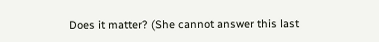Does it matter? (She cannot answer this last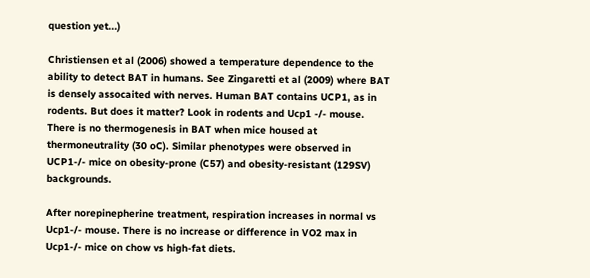question yet...)

Christiensen et al (2006) showed a temperature dependence to the ability to detect BAT in humans. See Zingaretti et al (2009) where BAT is densely assocaited with nerves. Human BAT contains UCP1, as in rodents. But does it matter? Look in rodents and Ucp1 -/- mouse. There is no thermogenesis in BAT when mice housed at thermoneutrality (30 oC). Similar phenotypes were observed in UCP1-/- mice on obesity-prone (C57) and obesity-resistant (129SV) backgrounds.

After norepinepherine treatment, respiration increases in normal vs Ucp1-/- mouse. There is no increase or difference in VO2 max in Ucp1-/- mice on chow vs high-fat diets.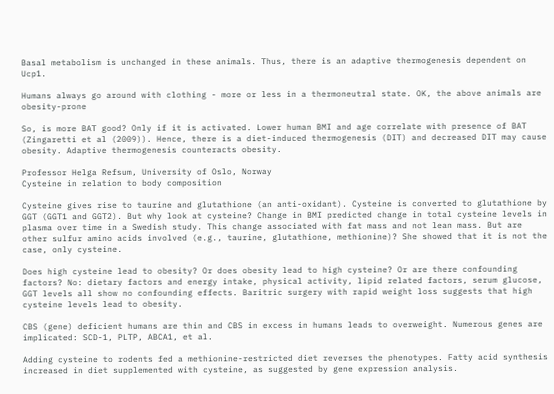Basal metabolism is unchanged in these animals. Thus, there is an adaptive thermogenesis dependent on Ucp1.

Humans always go around with clothing - more or less in a thermoneutral state. OK, the above animals are obesity-prone

So, is more BAT good? Only if it is activated. Lower human BMI and age correlate with presence of BAT (Zingaretti et al (2009)). Hence, there is a diet-induced thermogenesis (DIT) and decreased DIT may cause obesity. Adaptive thermogenesis counteracts obesity.

Professor Helga Refsum, University of Oslo, Norway
Cysteine in relation to body composition

Cysteine gives rise to taurine and glutathione (an anti-oxidant). Cysteine is converted to glutathione by GGT (GGT1 and GGT2). But why look at cysteine? Change in BMI predicted change in total cysteine levels in plasma over time in a Swedish study. This change associated with fat mass and not lean mass. But are other sulfur amino acids involved (e.g., taurine, glutathione, methionine)? She showed that it is not the case, only cysteine.

Does high cysteine lead to obesity? Or does obesity lead to high cysteine? Or are there confounding factors? No: dietary factors and energy intake, physical activity, lipid related factors, serum glucose, GGT levels all show no confounding effects. Baritric surgery with rapid weight loss suggests that high cysteine levels lead to obesity.

CBS (gene) deficient humans are thin and CBS in excess in humans leads to overweight. Numerous genes are implicated: SCD-1, PLTP, ABCA1, et al.

Adding cysteine to rodents fed a methionine-restricted diet reverses the phenotypes. Fatty acid synthesis increased in diet supplemented with cysteine, as suggested by gene expression analysis.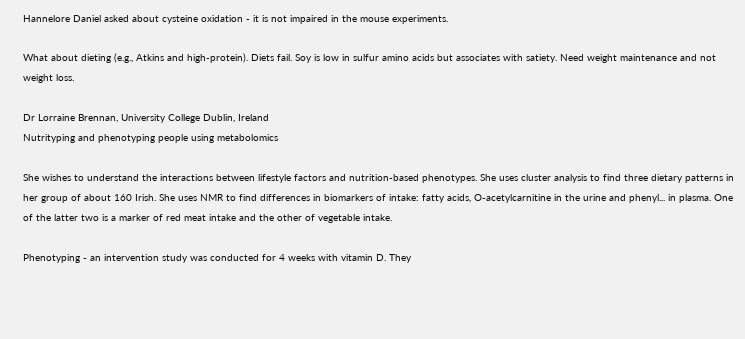Hannelore Daniel asked about cysteine oxidation - it is not impaired in the mouse experiments.

What about dieting (e.g., Atkins and high-protein). Diets fail. Soy is low in sulfur amino acids but associates with satiety. Need weight maintenance and not weight loss.

Dr Lorraine Brennan, University College Dublin, Ireland
Nutrityping and phenotyping people using metabolomics

She wishes to understand the interactions between lifestyle factors and nutrition-based phenotypes. She uses cluster analysis to find three dietary patterns in her group of about 160 Irish. She uses NMR to find differences in biomarkers of intake: fatty acids, O-acetylcarnitine in the urine and phenyl... in plasma. One of the latter two is a marker of red meat intake and the other of vegetable intake.

Phenotyping - an intervention study was conducted for 4 weeks with vitamin D. They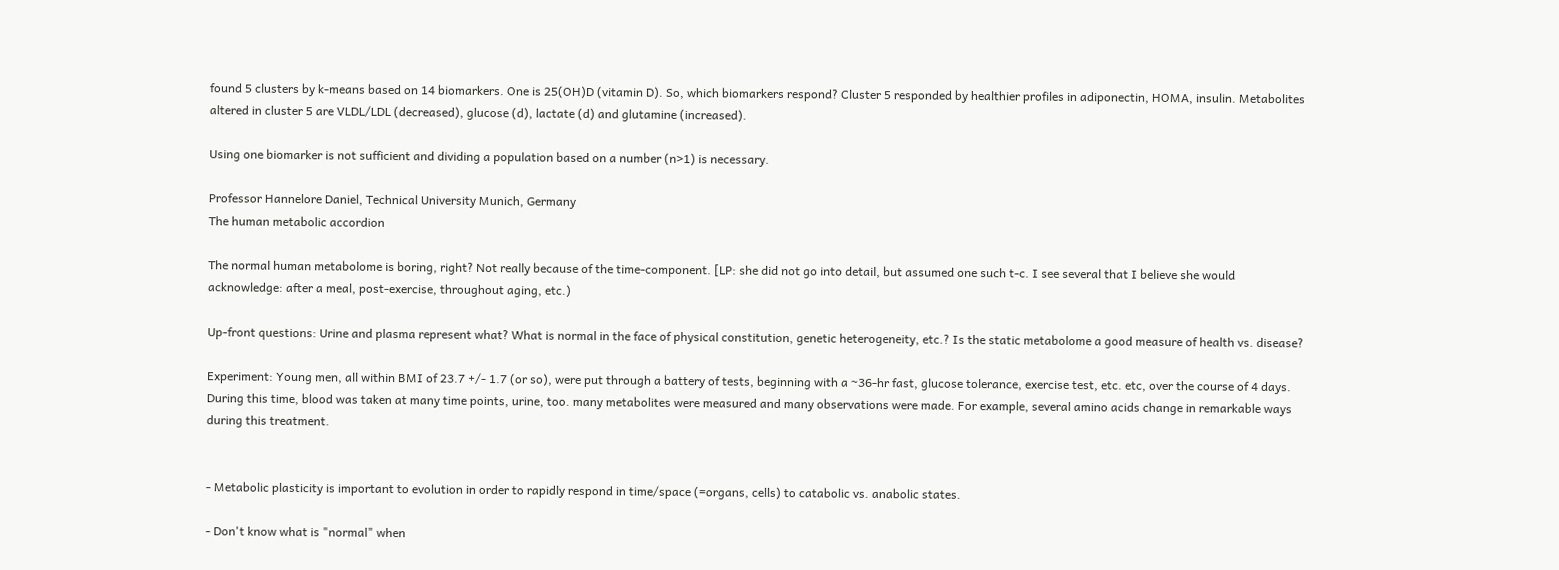found 5 clusters by k-means based on 14 biomarkers. One is 25(OH)D (vitamin D). So, which biomarkers respond? Cluster 5 responded by healthier profiles in adiponectin, HOMA, insulin. Metabolites altered in cluster 5 are VLDL/LDL (decreased), glucose (d), lactate (d) and glutamine (increased).

Using one biomarker is not sufficient and dividing a population based on a number (n>1) is necessary.

Professor Hannelore Daniel, Technical University Munich, Germany
The human metabolic accordion

The normal human metabolome is boring, right? Not really because of the time-component. [LP: she did not go into detail, but assumed one such t-c. I see several that I believe she would acknowledge: after a meal, post-exercise, throughout aging, etc.)

Up-front questions: Urine and plasma represent what? What is normal in the face of physical constitution, genetic heterogeneity, etc.? Is the static metabolome a good measure of health vs. disease?

Experiment: Young men, all within BMI of 23.7 +/- 1.7 (or so), were put through a battery of tests, beginning with a ~36-hr fast, glucose tolerance, exercise test, etc. etc, over the course of 4 days. During this time, blood was taken at many time points, urine, too. many metabolites were measured and many observations were made. For example, several amino acids change in remarkable ways during this treatment.


- Metabolic plasticity is important to evolution in order to rapidly respond in time/space (=organs, cells) to catabolic vs. anabolic states.

- Don't know what is "normal" when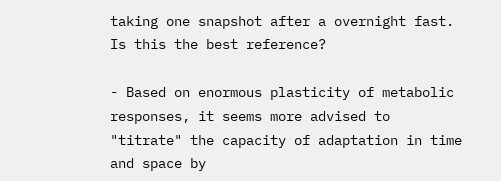taking one snapshot after a overnight fast. Is this the best reference?

- Based on enormous plasticity of metabolic responses, it seems more advised to "titrate" the capacity of adaptation in time and space by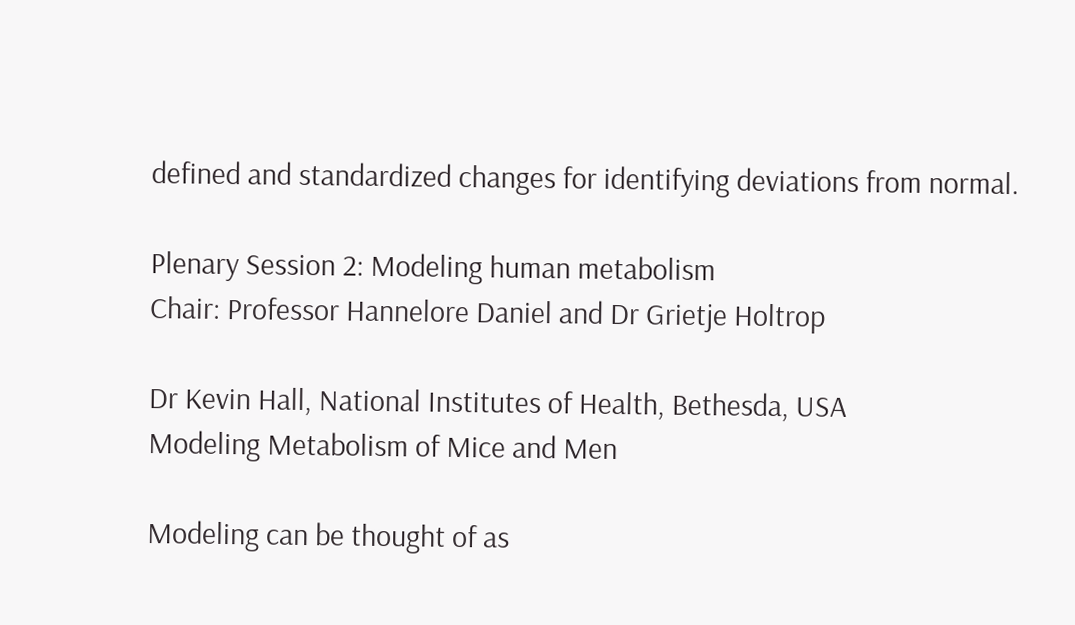defined and standardized changes for identifying deviations from normal.

Plenary Session 2: Modeling human metabolism
Chair: Professor Hannelore Daniel and Dr Grietje Holtrop

Dr Kevin Hall, National Institutes of Health, Bethesda, USA
Modeling Metabolism of Mice and Men

Modeling can be thought of as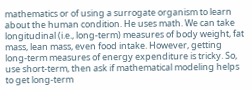mathematics or of using a surrogate organism to learn about the human condition. He uses math. We can take longitudinal (i.e., long-term) measures of body weight, fat mass, lean mass, even food intake. However, getting long-term measures of energy expenditure is tricky. So, use short-term, then ask if mathematical modeling helps to get long-term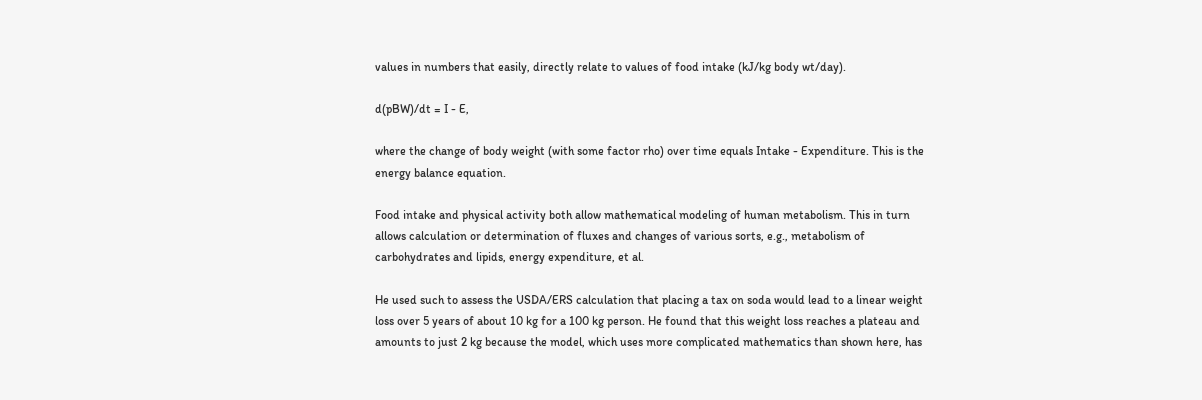values in numbers that easily, directly relate to values of food intake (kJ/kg body wt/day).

d(pBW)/dt = I - E,

where the change of body weight (with some factor rho) over time equals Intake - Expenditure. This is the energy balance equation.

Food intake and physical activity both allow mathematical modeling of human metabolism. This in turn allows calculation or determination of fluxes and changes of various sorts, e.g., metabolism of carbohydrates and lipids, energy expenditure, et al.

He used such to assess the USDA/ERS calculation that placing a tax on soda would lead to a linear weight loss over 5 years of about 10 kg for a 100 kg person. He found that this weight loss reaches a plateau and amounts to just 2 kg because the model, which uses more complicated mathematics than shown here, has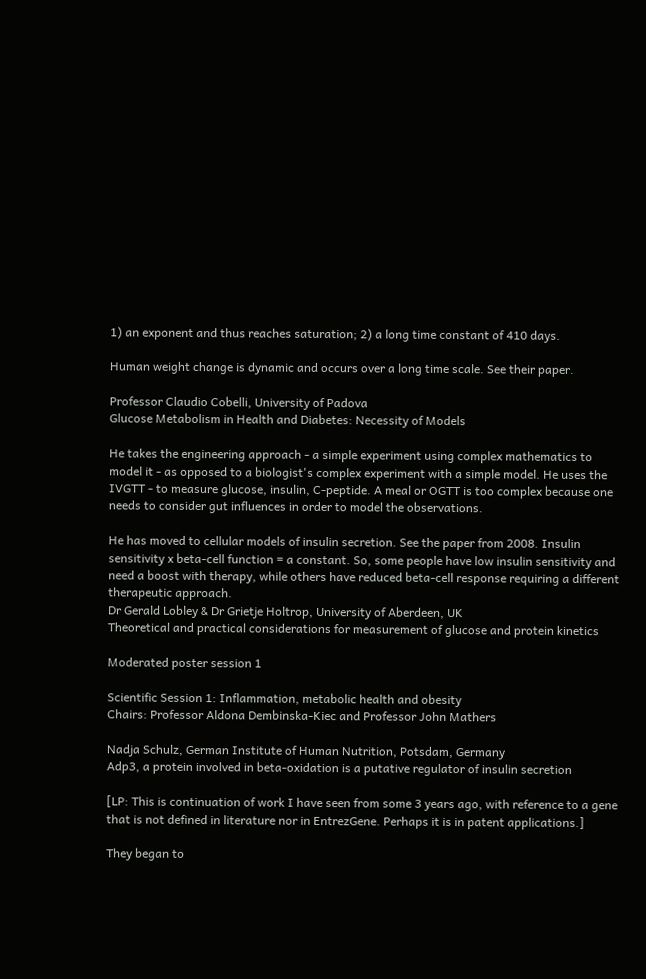1) an exponent and thus reaches saturation; 2) a long time constant of 410 days.

Human weight change is dynamic and occurs over a long time scale. See their paper.

Professor Claudio Cobelli, University of Padova
Glucose Metabolism in Health and Diabetes: Necessity of Models

He takes the engineering approach - a simple experiment using complex mathematics to model it - as opposed to a biologist's complex experiment with a simple model. He uses the IVGTT - to measure glucose, insulin, C-peptide. A meal or OGTT is too complex because one needs to consider gut influences in order to model the observations.

He has moved to cellular models of insulin secretion. See the paper from 2008. Insulin sensitivity x beta-cell function = a constant. So, some people have low insulin sensitivity and need a boost with therapy, while others have reduced beta-cell response requiring a different therapeutic approach.
Dr Gerald Lobley & Dr Grietje Holtrop, University of Aberdeen, UK
Theoretical and practical considerations for measurement of glucose and protein kinetics

Moderated poster session 1

Scientific Session 1: Inflammation, metabolic health and obesity
Chairs: Professor Aldona Dembinska-Kiec and Professor John Mathers

Nadja Schulz, German Institute of Human Nutrition, Potsdam, Germany
Adp3, a protein involved in beta-oxidation is a putative regulator of insulin secretion

[LP: This is continuation of work I have seen from some 3 years ago, with reference to a gene that is not defined in literature nor in EntrezGene. Perhaps it is in patent applications.]

They began to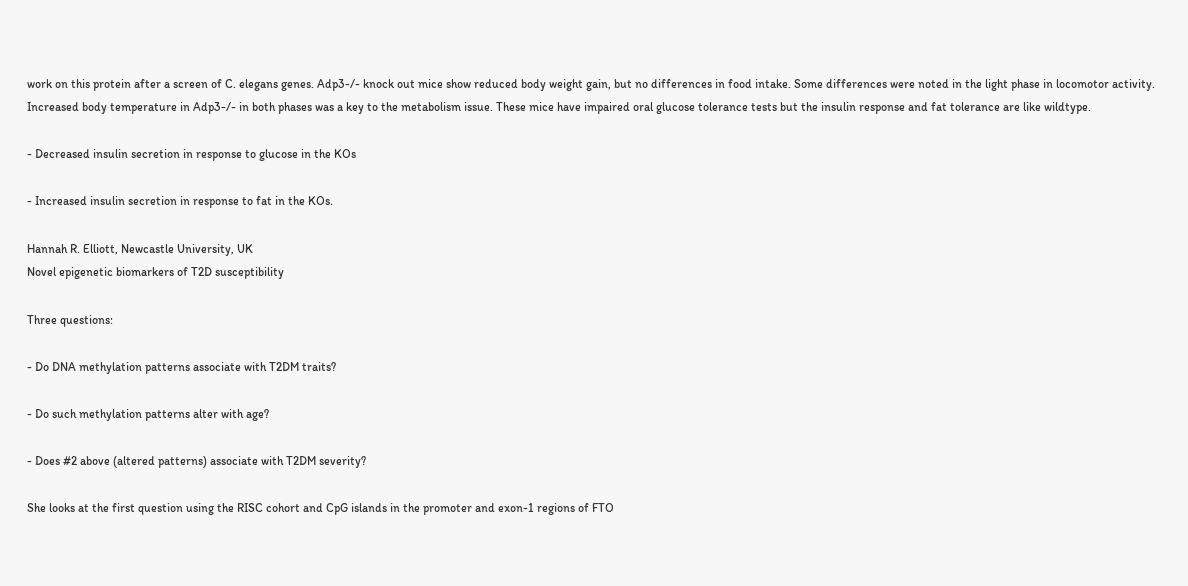work on this protein after a screen of C. elegans genes. Adp3-/- knock out mice show reduced body weight gain, but no differences in food intake. Some differences were noted in the light phase in locomotor activity. Increased body temperature in Adp3-/- in both phases was a key to the metabolism issue. These mice have impaired oral glucose tolerance tests but the insulin response and fat tolerance are like wildtype.

- Decreased insulin secretion in response to glucose in the KOs

- Increased insulin secretion in response to fat in the KOs.

Hannah R. Elliott, Newcastle University, UK
Novel epigenetic biomarkers of T2D susceptibility

Three questions:

- Do DNA methylation patterns associate with T2DM traits?

- Do such methylation patterns alter with age?

- Does #2 above (altered patterns) associate with T2DM severity?

She looks at the first question using the RISC cohort and CpG islands in the promoter and exon-1 regions of FTO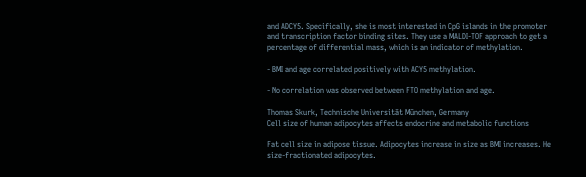and ADCY5. Specifically, she is most interested in CpG islands in the promoter and transcription factor binding sites. They use a MALDI-TOF approach to get a percentage of differential mass, which is an indicator of methylation.

- BMI and age correlated positively with ACY5 methylation.

- No correlation was observed between FTO methylation and age.

Thomas Skurk, Technische Universität München, Germany
Cell size of human adipocytes affects endocrine and metabolic functions

Fat cell size in adipose tissue. Adipocytes increase in size as BMI increases. He size-fractionated adipocytes.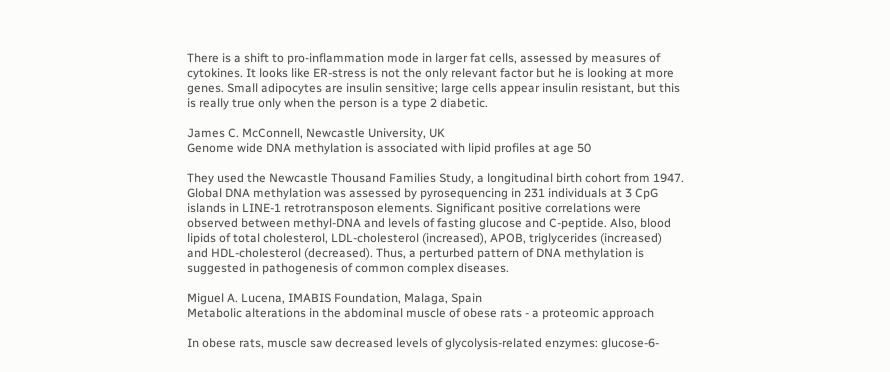There is a shift to pro-inflammation mode in larger fat cells, assessed by measures of cytokines. It looks like ER-stress is not the only relevant factor but he is looking at more genes. Small adipocytes are insulin sensitive; large cells appear insulin resistant, but this is really true only when the person is a type 2 diabetic.

James C. McConnell, Newcastle University, UK
Genome wide DNA methylation is associated with lipid profiles at age 50

They used the Newcastle Thousand Families Study, a longitudinal birth cohort from 1947. Global DNA methylation was assessed by pyrosequencing in 231 individuals at 3 CpG islands in LINE-1 retrotransposon elements. Significant positive correlations were observed between methyl-DNA and levels of fasting glucose and C-peptide. Also, blood lipids of total cholesterol, LDL-cholesterol (increased), APOB, triglycerides (increased) and HDL-cholesterol (decreased). Thus, a perturbed pattern of DNA methylation is suggested in pathogenesis of common complex diseases.

Miguel A. Lucena, IMABIS Foundation, Malaga, Spain
Metabolic alterations in the abdominal muscle of obese rats - a proteomic approach

In obese rats, muscle saw decreased levels of glycolysis-related enzymes: glucose-6-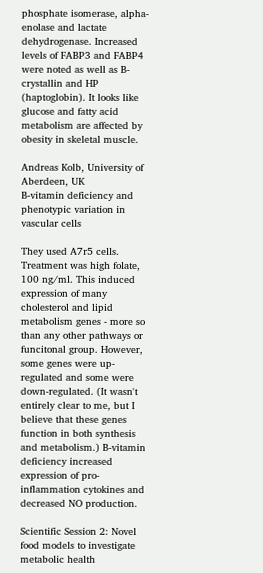phosphate isomerase, alpha-enolase and lactate dehydrogenase. Increased levels of FABP3 and FABP4 were noted as well as B-crystallin and HP (haptoglobin). It looks like glucose and fatty acid metabolism are affected by obesity in skeletal muscle.

Andreas Kolb, University of Aberdeen, UK
B-vitamin deficiency and phenotypic variation in vascular cells

They used A7r5 cells. Treatment was high folate, 100 ng/ml. This induced expression of many cholesterol and lipid metabolism genes - more so than any other pathways or funcitonal group. However, some genes were up-regulated and some were down-regulated. (It wasn't entirely clear to me, but I believe that these genes function in both synthesis and metabolism.) B-vitamin deficiency increased expression of pro-inflammation cytokines and decreased NO production.

Scientific Session 2: Novel food models to investigate metabolic health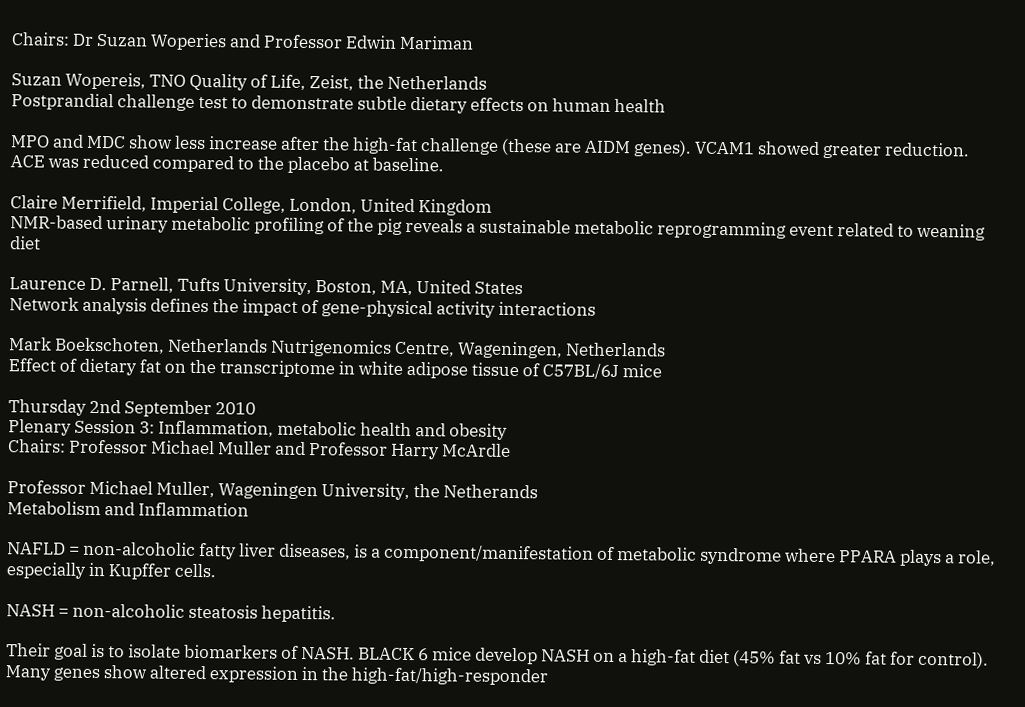Chairs: Dr Suzan Woperies and Professor Edwin Mariman

Suzan Wopereis, TNO Quality of Life, Zeist, the Netherlands
Postprandial challenge test to demonstrate subtle dietary effects on human health

MPO and MDC show less increase after the high-fat challenge (these are AIDM genes). VCAM1 showed greater reduction. ACE was reduced compared to the placebo at baseline.

Claire Merrifield, Imperial College, London, United Kingdom
NMR-based urinary metabolic profiling of the pig reveals a sustainable metabolic reprogramming event related to weaning diet

Laurence D. Parnell, Tufts University, Boston, MA, United States
Network analysis defines the impact of gene-physical activity interactions

Mark Boekschoten, Netherlands Nutrigenomics Centre, Wageningen, Netherlands
Effect of dietary fat on the transcriptome in white adipose tissue of C57BL/6J mice

Thursday 2nd September 2010
Plenary Session 3: Inflammation, metabolic health and obesity
Chairs: Professor Michael Muller and Professor Harry McArdle

Professor Michael Muller, Wageningen University, the Netherands
Metabolism and Inflammation

NAFLD = non-alcoholic fatty liver diseases, is a component/manifestation of metabolic syndrome where PPARA plays a role, especially in Kupffer cells.

NASH = non-alcoholic steatosis hepatitis.

Their goal is to isolate biomarkers of NASH. BLACK 6 mice develop NASH on a high-fat diet (45% fat vs 10% fat for control). Many genes show altered expression in the high-fat/high-responder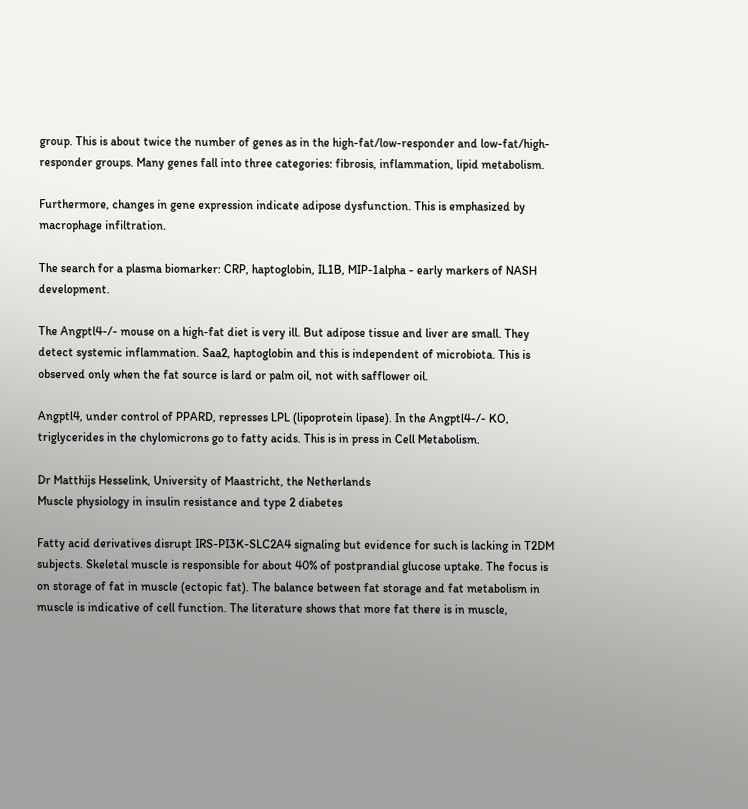group. This is about twice the number of genes as in the high-fat/low-responder and low-fat/high-responder groups. Many genes fall into three categories: fibrosis, inflammation, lipid metabolism.

Furthermore, changes in gene expression indicate adipose dysfunction. This is emphasized by macrophage infiltration.

The search for a plasma biomarker: CRP, haptoglobin, IL1B, MIP-1alpha - early markers of NASH development.

The Angptl4-/- mouse on a high-fat diet is very ill. But adipose tissue and liver are small. They detect systemic inflammation. Saa2, haptoglobin and this is independent of microbiota. This is observed only when the fat source is lard or palm oil, not with safflower oil.

Angptl4, under control of PPARD, represses LPL (lipoprotein lipase). In the Angptl4-/- KO, triglycerides in the chylomicrons go to fatty acids. This is in press in Cell Metabolism.

Dr Matthijs Hesselink, University of Maastricht, the Netherlands
Muscle physiology in insulin resistance and type 2 diabetes

Fatty acid derivatives disrupt IRS-PI3K-SLC2A4 signaling but evidence for such is lacking in T2DM subjects. Skeletal muscle is responsible for about 40% of postprandial glucose uptake. The focus is on storage of fat in muscle (ectopic fat). The balance between fat storage and fat metabolism in muscle is indicative of cell function. The literature shows that more fat there is in muscle,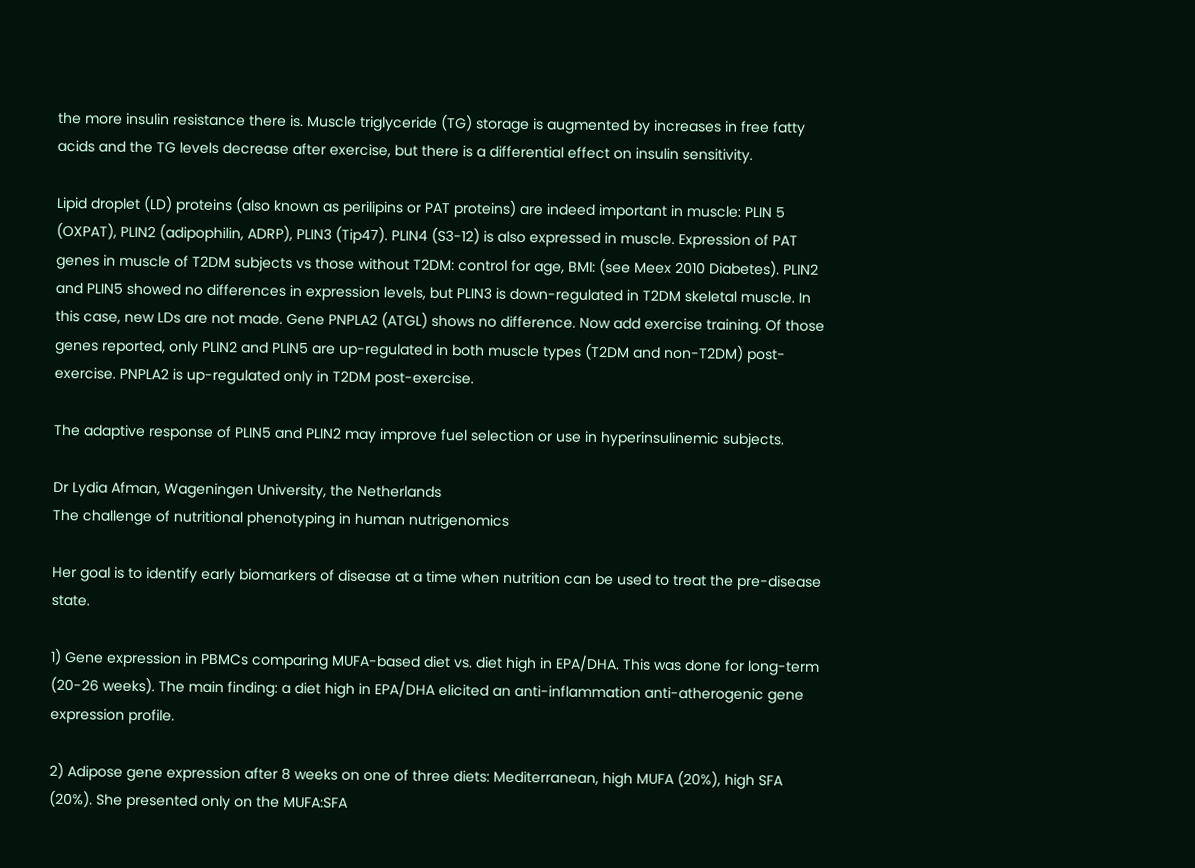the more insulin resistance there is. Muscle triglyceride (TG) storage is augmented by increases in free fatty acids and the TG levels decrease after exercise, but there is a differential effect on insulin sensitivity.

Lipid droplet (LD) proteins (also known as perilipins or PAT proteins) are indeed important in muscle: PLIN 5 (OXPAT), PLIN2 (adipophilin, ADRP), PLIN3 (Tip47). PLIN4 (S3-12) is also expressed in muscle. Expression of PAT genes in muscle of T2DM subjects vs those without T2DM: control for age, BMI: (see Meex 2010 Diabetes). PLIN2 and PLIN5 showed no differences in expression levels, but PLIN3 is down-regulated in T2DM skeletal muscle. In this case, new LDs are not made. Gene PNPLA2 (ATGL) shows no difference. Now add exercise training. Of those genes reported, only PLIN2 and PLIN5 are up-regulated in both muscle types (T2DM and non-T2DM) post-exercise. PNPLA2 is up-regulated only in T2DM post-exercise.

The adaptive response of PLIN5 and PLIN2 may improve fuel selection or use in hyperinsulinemic subjects.

Dr Lydia Afman, Wageningen University, the Netherlands
The challenge of nutritional phenotyping in human nutrigenomics

Her goal is to identify early biomarkers of disease at a time when nutrition can be used to treat the pre-disease state.

1) Gene expression in PBMCs comparing MUFA-based diet vs. diet high in EPA/DHA. This was done for long-term (20-26 weeks). The main finding: a diet high in EPA/DHA elicited an anti-inflammation anti-atherogenic gene expression profile.

2) Adipose gene expression after 8 weeks on one of three diets: Mediterranean, high MUFA (20%), high SFA (20%). She presented only on the MUFA:SFA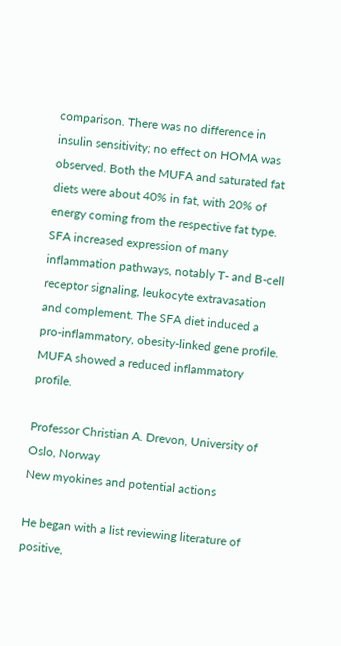comparison. There was no difference in insulin sensitivity; no effect on HOMA was observed. Both the MUFA and saturated fat diets were about 40% in fat, with 20% of energy coming from the respective fat type. SFA increased expression of many inflammation pathways, notably T- and B-cell receptor signaling, leukocyte extravasation and complement. The SFA diet induced a pro-inflammatory, obesity-linked gene profile. MUFA showed a reduced inflammatory profile.

Professor Christian A. Drevon, University of Oslo, Norway
New myokines and potential actions

He began with a list reviewing literature of positive,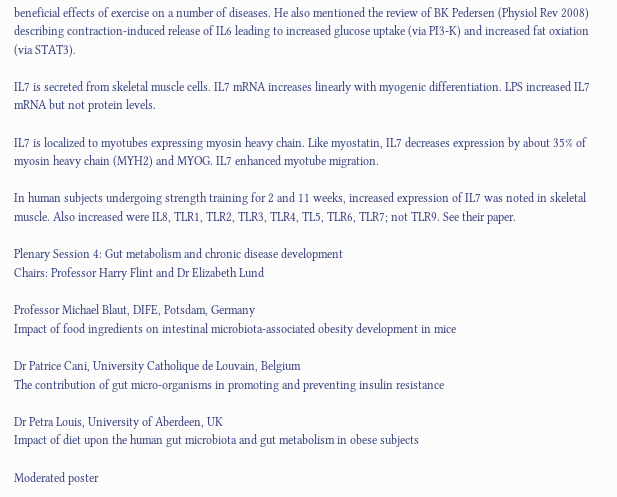beneficial effects of exercise on a number of diseases. He also mentioned the review of BK Pedersen (Physiol Rev 2008) describing contraction-induced release of IL6 leading to increased glucose uptake (via PI3-K) and increased fat oxiation (via STAT3).

IL7 is secreted from skeletal muscle cells. IL7 mRNA increases linearly with myogenic differentiation. LPS increased IL7 mRNA but not protein levels.

IL7 is localized to myotubes expressing myosin heavy chain. Like myostatin, IL7 decreases expression by about 35% of myosin heavy chain (MYH2) and MYOG. IL7 enhanced myotube migration.

In human subjects undergoing strength training for 2 and 11 weeks, increased expression of IL7 was noted in skeletal muscle. Also increased were IL8, TLR1, TLR2, TLR3, TLR4, TL5, TLR6, TLR7; not TLR9. See their paper.

Plenary Session 4: Gut metabolism and chronic disease development
Chairs: Professor Harry Flint and Dr Elizabeth Lund

Professor Michael Blaut, DIFE, Potsdam, Germany
Impact of food ingredients on intestinal microbiota-associated obesity development in mice

Dr Patrice Cani, University Catholique de Louvain, Belgium
The contribution of gut micro-organisms in promoting and preventing insulin resistance

Dr Petra Louis, University of Aberdeen, UK
Impact of diet upon the human gut microbiota and gut metabolism in obese subjects

Moderated poster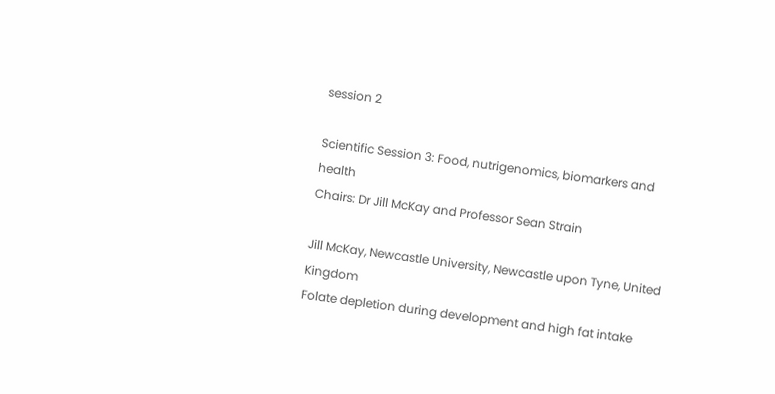session 2

Scientific Session 3: Food, nutrigenomics, biomarkers and health
Chairs: Dr Jill McKay and Professor Sean Strain

Jill McKay, Newcastle University, Newcastle upon Tyne, United Kingdom
Folate depletion during development and high fat intake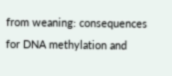from weaning: consequences for DNA methylation and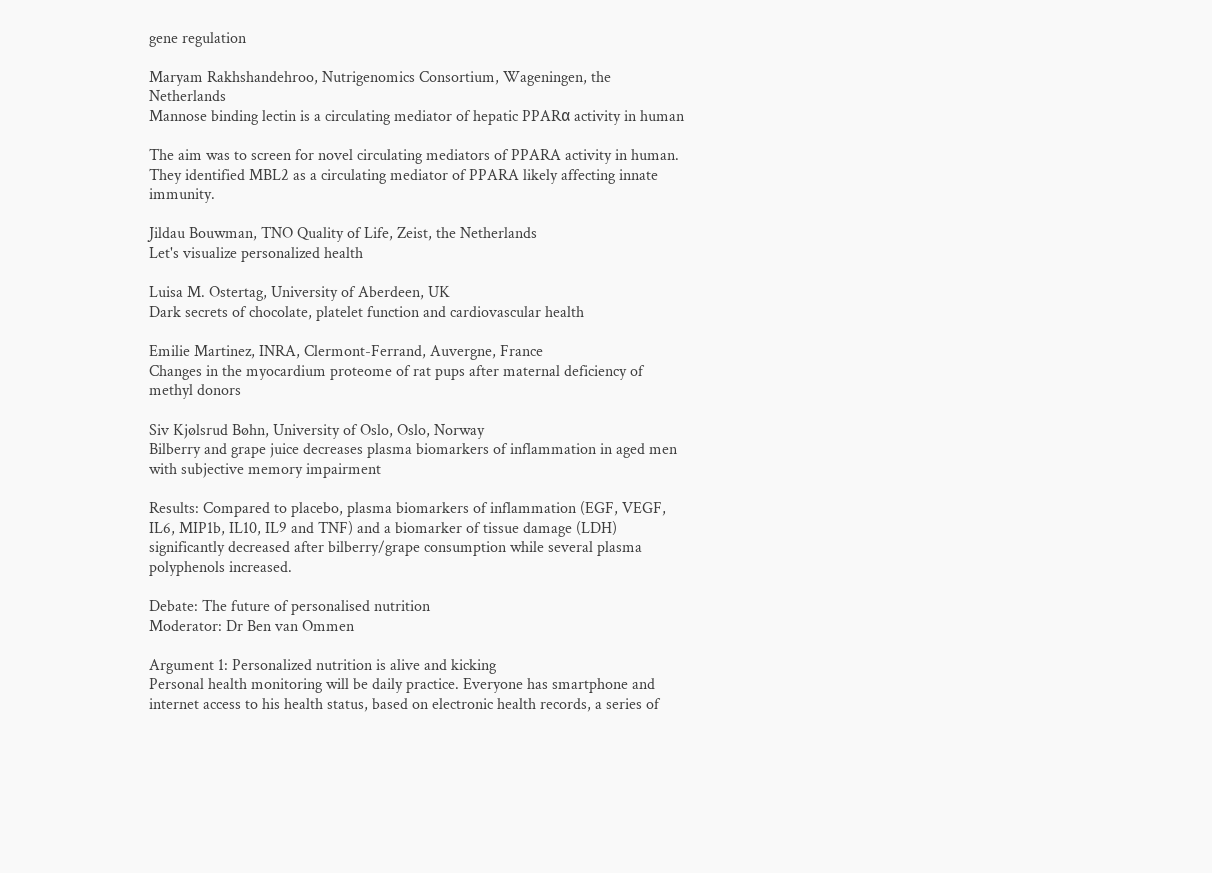gene regulation

Maryam Rakhshandehroo, Nutrigenomics Consortium, Wageningen, the Netherlands
Mannose binding lectin is a circulating mediator of hepatic PPARα activity in human

The aim was to screen for novel circulating mediators of PPARA activity in human. They identified MBL2 as a circulating mediator of PPARA likely affecting innate immunity.

Jildau Bouwman, TNO Quality of Life, Zeist, the Netherlands
Let's visualize personalized health

Luisa M. Ostertag, University of Aberdeen, UK
Dark secrets of chocolate, platelet function and cardiovascular health

Emilie Martinez, INRA, Clermont-Ferrand, Auvergne, France
Changes in the myocardium proteome of rat pups after maternal deficiency of methyl donors

Siv Kjølsrud Bøhn, University of Oslo, Oslo, Norway
Bilberry and grape juice decreases plasma biomarkers of inflammation in aged men with subjective memory impairment

Results: Compared to placebo, plasma biomarkers of inflammation (EGF, VEGF, IL6, MIP1b, IL10, IL9 and TNF) and a biomarker of tissue damage (LDH) significantly decreased after bilberry/grape consumption while several plasma polyphenols increased.

Debate: The future of personalised nutrition
Moderator: Dr Ben van Ommen

Argument 1: Personalized nutrition is alive and kicking
Personal health monitoring will be daily practice. Everyone has smartphone and internet access to his health status, based on electronic health records, a series of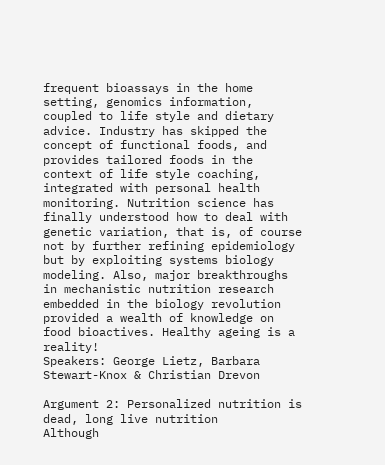frequent bioassays in the home setting, genomics information, coupled to life style and dietary advice. Industry has skipped the concept of functional foods, and provides tailored foods in the context of life style coaching, integrated with personal health monitoring. Nutrition science has finally understood how to deal with genetic variation, that is, of course not by further refining epidemiology but by exploiting systems biology modeling. Also, major breakthroughs in mechanistic nutrition research embedded in the biology revolution provided a wealth of knowledge on food bioactives. Healthy ageing is a reality!
Speakers: George Lietz, Barbara Stewart-Knox & Christian Drevon

Argument 2: Personalized nutrition is dead, long live nutrition
Although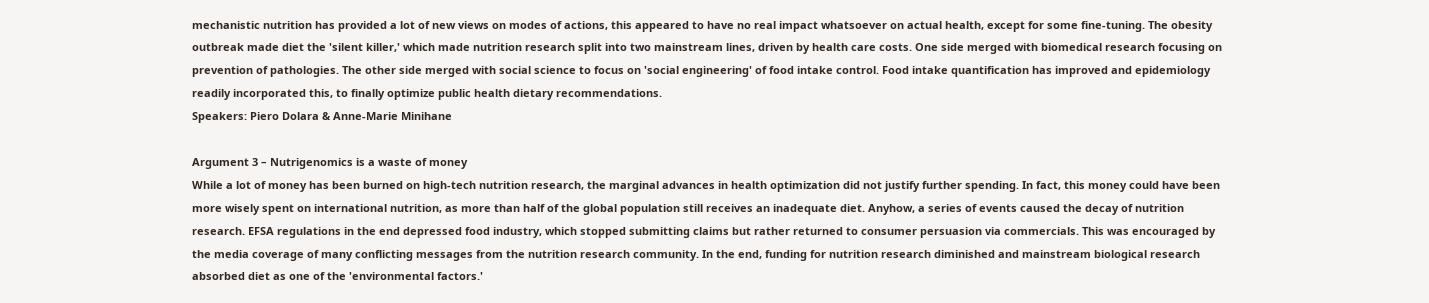mechanistic nutrition has provided a lot of new views on modes of actions, this appeared to have no real impact whatsoever on actual health, except for some fine-tuning. The obesity outbreak made diet the 'silent killer,' which made nutrition research split into two mainstream lines, driven by health care costs. One side merged with biomedical research focusing on prevention of pathologies. The other side merged with social science to focus on 'social engineering' of food intake control. Food intake quantification has improved and epidemiology readily incorporated this, to finally optimize public health dietary recommendations.
Speakers: Piero Dolara & Anne-Marie Minihane

Argument 3 – Nutrigenomics is a waste of money
While a lot of money has been burned on high-tech nutrition research, the marginal advances in health optimization did not justify further spending. In fact, this money could have been more wisely spent on international nutrition, as more than half of the global population still receives an inadequate diet. Anyhow, a series of events caused the decay of nutrition research. EFSA regulations in the end depressed food industry, which stopped submitting claims but rather returned to consumer persuasion via commercials. This was encouraged by the media coverage of many conflicting messages from the nutrition research community. In the end, funding for nutrition research diminished and mainstream biological research absorbed diet as one of the 'environmental factors.'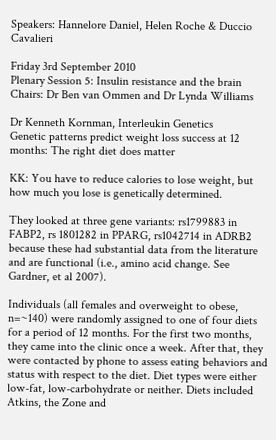Speakers: Hannelore Daniel, Helen Roche & Duccio Cavalieri

Friday 3rd September 2010
Plenary Session 5: Insulin resistance and the brain
Chairs: Dr Ben van Ommen and Dr Lynda Williams

Dr Kenneth Kornman, Interleukin Genetics
Genetic patterns predict weight loss success at 12 months: The right diet does matter

KK: You have to reduce calories to lose weight, but how much you lose is genetically determined.

They looked at three gene variants: rs1799883 in FABP2, rs 1801282 in PPARG, rs1042714 in ADRB2 because these had substantial data from the literature and are functional (i.e., amino acid change. See Gardner, et al 2007).

Individuals (all females and overweight to obese, n=~140) were randomly assigned to one of four diets for a period of 12 months. For the first two months, they came into the clinic once a week. After that, they were contacted by phone to assess eating behaviors and status with respect to the diet. Diet types were either low-fat, low-carbohydrate or neither. Diets included Atkins, the Zone and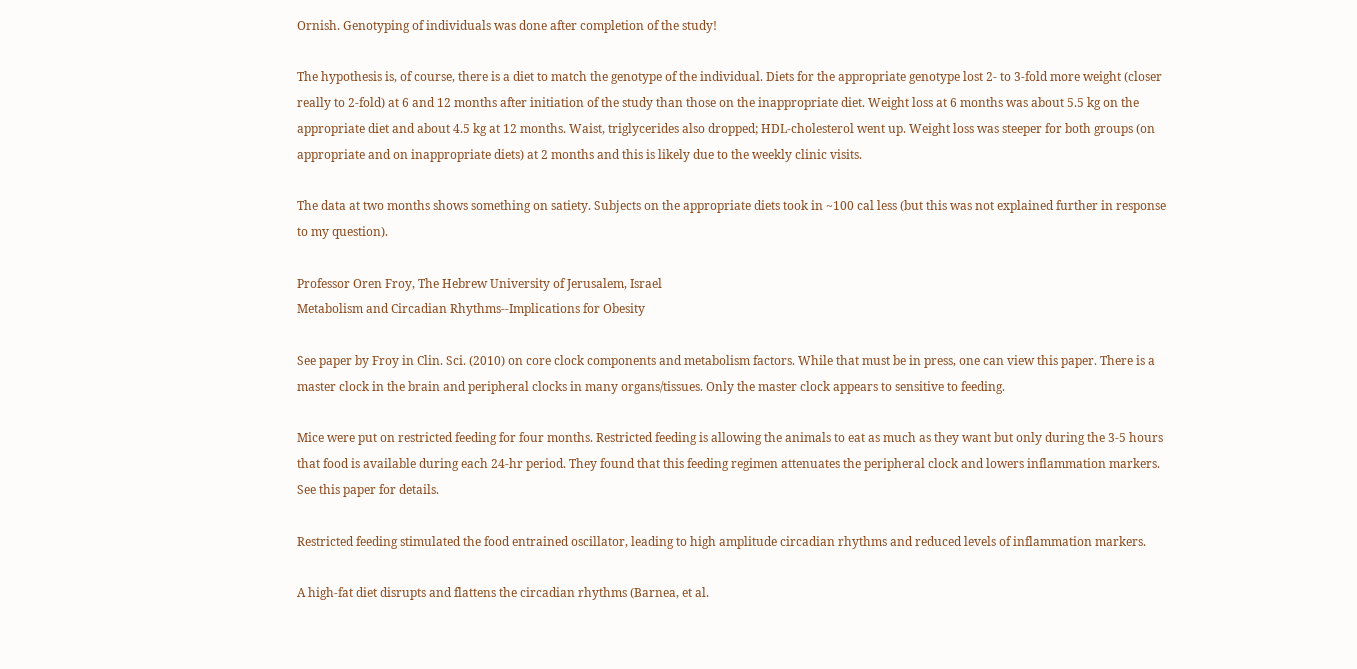Ornish. Genotyping of individuals was done after completion of the study!

The hypothesis is, of course, there is a diet to match the genotype of the individual. Diets for the appropriate genotype lost 2- to 3-fold more weight (closer really to 2-fold) at 6 and 12 months after initiation of the study than those on the inappropriate diet. Weight loss at 6 months was about 5.5 kg on the appropriate diet and about 4.5 kg at 12 months. Waist, triglycerides also dropped; HDL-cholesterol went up. Weight loss was steeper for both groups (on appropriate and on inappropriate diets) at 2 months and this is likely due to the weekly clinic visits.

The data at two months shows something on satiety. Subjects on the appropriate diets took in ~100 cal less (but this was not explained further in response to my question).

Professor Oren Froy, The Hebrew University of Jerusalem, Israel
Metabolism and Circadian Rhythms--Implications for Obesity

See paper by Froy in Clin. Sci. (2010) on core clock components and metabolism factors. While that must be in press, one can view this paper. There is a master clock in the brain and peripheral clocks in many organs/tissues. Only the master clock appears to sensitive to feeding.

Mice were put on restricted feeding for four months. Restricted feeding is allowing the animals to eat as much as they want but only during the 3-5 hours that food is available during each 24-hr period. They found that this feeding regimen attenuates the peripheral clock and lowers inflammation markers. See this paper for details.

Restricted feeding stimulated the food entrained oscillator, leading to high amplitude circadian rhythms and reduced levels of inflammation markers.

A high-fat diet disrupts and flattens the circadian rhythms (Barnea, et al.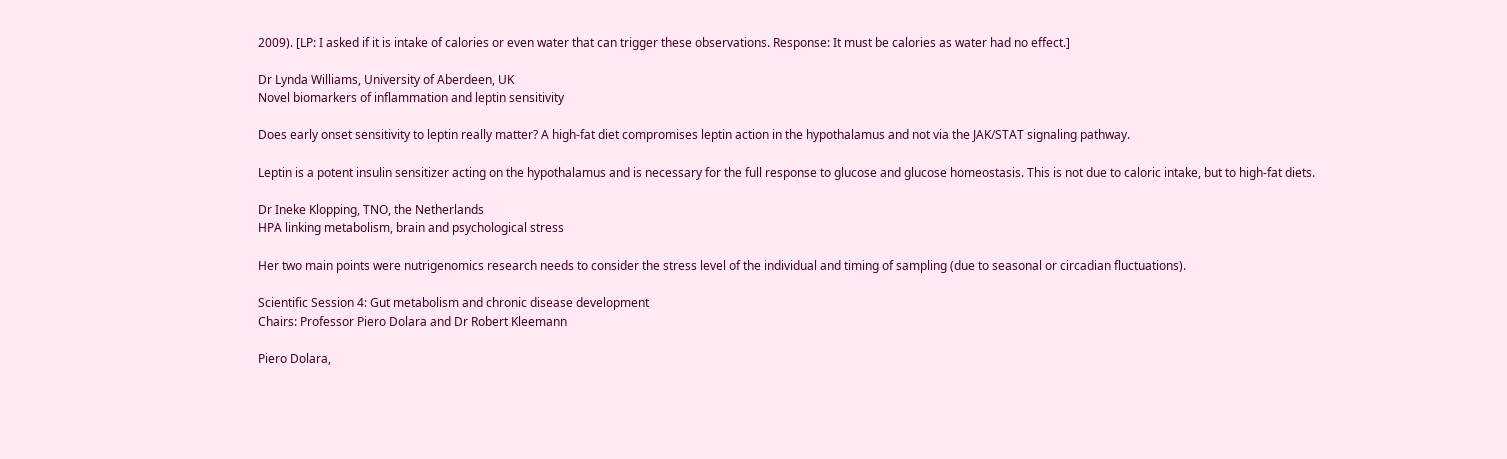2009). [LP: I asked if it is intake of calories or even water that can trigger these observations. Response: It must be calories as water had no effect.]

Dr Lynda Williams, University of Aberdeen, UK
Novel biomarkers of inflammation and leptin sensitivity

Does early onset sensitivity to leptin really matter? A high-fat diet compromises leptin action in the hypothalamus and not via the JAK/STAT signaling pathway.

Leptin is a potent insulin sensitizer acting on the hypothalamus and is necessary for the full response to glucose and glucose homeostasis. This is not due to caloric intake, but to high-fat diets.

Dr Ineke Klopping, TNO, the Netherlands
HPA linking metabolism, brain and psychological stress

Her two main points were nutrigenomics research needs to consider the stress level of the individual and timing of sampling (due to seasonal or circadian fluctuations).

Scientific Session 4: Gut metabolism and chronic disease development
Chairs: Professor Piero Dolara and Dr Robert Kleemann

Piero Dolara,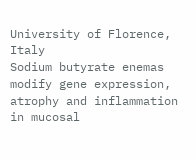University of Florence, Italy
Sodium butyrate enemas modify gene expression, atrophy and inflammation in mucosal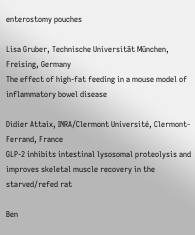enterostomy pouches

Lisa Gruber, Technische Universität München, Freising, Germany
The effect of high-fat feeding in a mouse model of inflammatory bowel disease

Didier Attaix, INRA/Clermont Université, Clermont-Ferrand, France
GLP-2 inhibits intestinal lysosomal proteolysis and improves skeletal muscle recovery in the starved/refed rat

Ben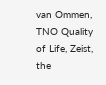van Ommen, TNO Quality of Life, Zeist, the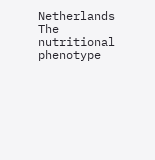Netherlands
The nutritional phenotype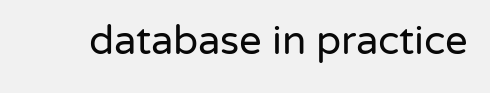database in practice